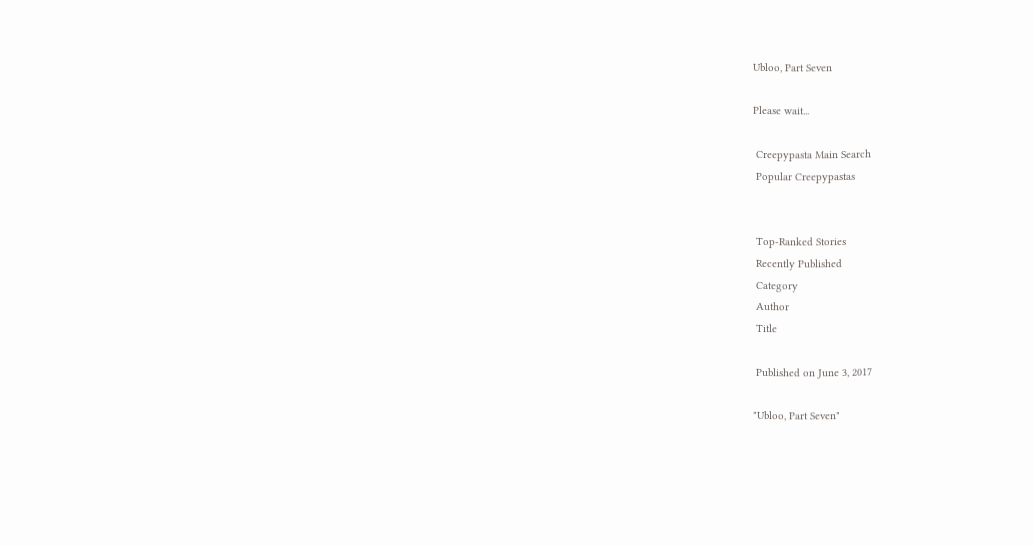Ubloo, Part Seven

Please wait...

 Creepypasta Main Search
 Popular Creepypastas


 Top-Ranked Stories
 Recently Published
 Category
 Author
 Title

 Published on June 3, 2017

"Ubloo, Part Seven"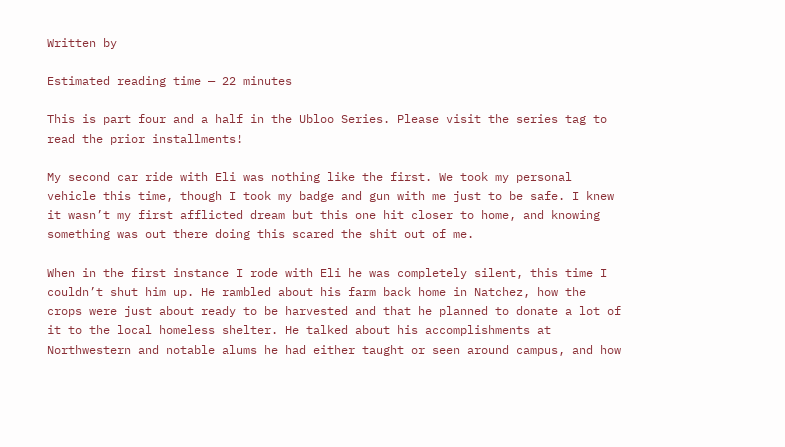Written by

Estimated reading time — 22 minutes

This is part four and a half in the Ubloo Series. Please visit the series tag to read the prior installments!

My second car ride with Eli was nothing like the first. We took my personal vehicle this time, though I took my badge and gun with me just to be safe. I knew it wasn’t my first afflicted dream but this one hit closer to home, and knowing something was out there doing this scared the shit out of me.

When in the first instance I rode with Eli he was completely silent, this time I couldn’t shut him up. He rambled about his farm back home in Natchez, how the crops were just about ready to be harvested and that he planned to donate a lot of it to the local homeless shelter. He talked about his accomplishments at Northwestern and notable alums he had either taught or seen around campus, and how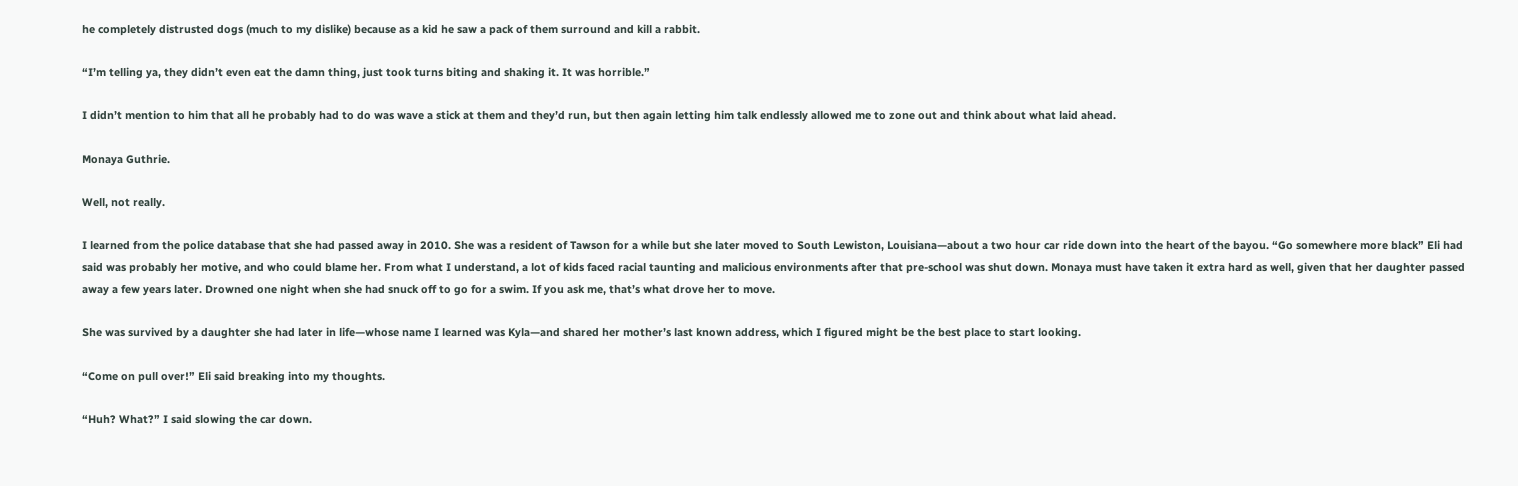he completely distrusted dogs (much to my dislike) because as a kid he saw a pack of them surround and kill a rabbit.

“I’m telling ya, they didn’t even eat the damn thing, just took turns biting and shaking it. It was horrible.”

I didn’t mention to him that all he probably had to do was wave a stick at them and they’d run, but then again letting him talk endlessly allowed me to zone out and think about what laid ahead.

Monaya Guthrie.

Well, not really.

I learned from the police database that she had passed away in 2010. She was a resident of Tawson for a while but she later moved to South Lewiston, Louisiana—about a two hour car ride down into the heart of the bayou. “Go somewhere more black” Eli had said was probably her motive, and who could blame her. From what I understand, a lot of kids faced racial taunting and malicious environments after that pre-school was shut down. Monaya must have taken it extra hard as well, given that her daughter passed away a few years later. Drowned one night when she had snuck off to go for a swim. If you ask me, that’s what drove her to move.

She was survived by a daughter she had later in life—whose name I learned was Kyla—and shared her mother’s last known address, which I figured might be the best place to start looking.

“Come on pull over!” Eli said breaking into my thoughts.

“Huh? What?” I said slowing the car down.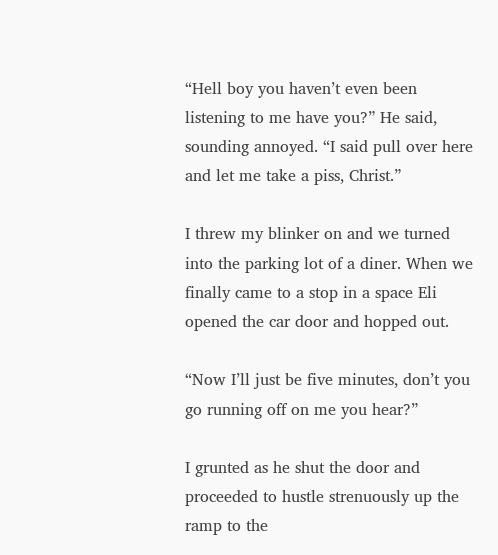“Hell boy you haven’t even been listening to me have you?” He said, sounding annoyed. “I said pull over here and let me take a piss, Christ.”

I threw my blinker on and we turned into the parking lot of a diner. When we finally came to a stop in a space Eli opened the car door and hopped out.

“Now I’ll just be five minutes, don’t you go running off on me you hear?”

I grunted as he shut the door and proceeded to hustle strenuously up the ramp to the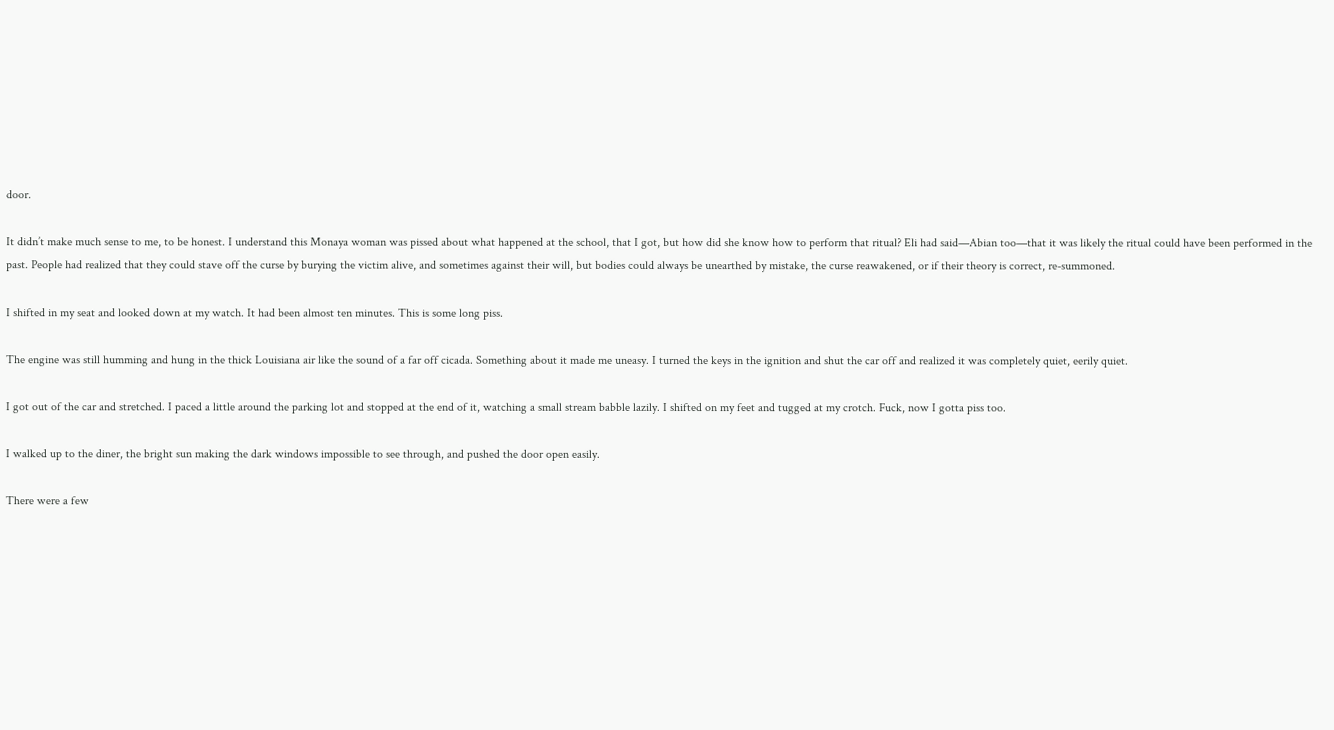door.

It didn’t make much sense to me, to be honest. I understand this Monaya woman was pissed about what happened at the school, that I got, but how did she know how to perform that ritual? Eli had said—Abian too—that it was likely the ritual could have been performed in the past. People had realized that they could stave off the curse by burying the victim alive, and sometimes against their will, but bodies could always be unearthed by mistake, the curse reawakened, or if their theory is correct, re-summoned.

I shifted in my seat and looked down at my watch. It had been almost ten minutes. This is some long piss.

The engine was still humming and hung in the thick Louisiana air like the sound of a far off cicada. Something about it made me uneasy. I turned the keys in the ignition and shut the car off and realized it was completely quiet, eerily quiet.

I got out of the car and stretched. I paced a little around the parking lot and stopped at the end of it, watching a small stream babble lazily. I shifted on my feet and tugged at my crotch. Fuck, now I gotta piss too.

I walked up to the diner, the bright sun making the dark windows impossible to see through, and pushed the door open easily.

There were a few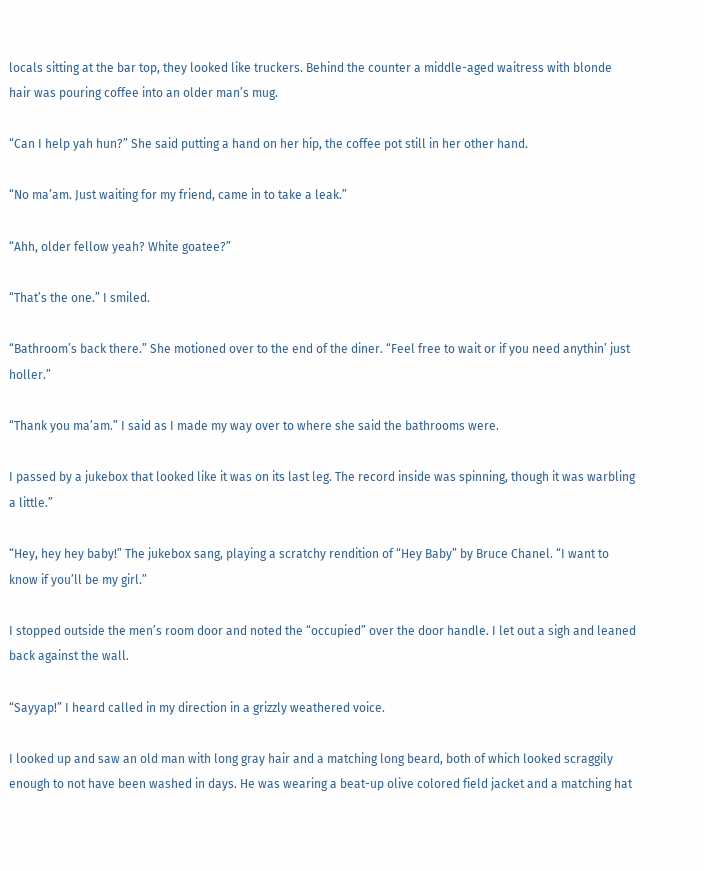locals sitting at the bar top, they looked like truckers. Behind the counter a middle-aged waitress with blonde hair was pouring coffee into an older man’s mug.

“Can I help yah hun?” She said putting a hand on her hip, the coffee pot still in her other hand.

“No ma’am. Just waiting for my friend, came in to take a leak.”

“Ahh, older fellow yeah? White goatee?”

“That’s the one.” I smiled.

“Bathroom’s back there.” She motioned over to the end of the diner. “Feel free to wait or if you need anythin’ just holler.”

“Thank you ma’am.” I said as I made my way over to where she said the bathrooms were.

I passed by a jukebox that looked like it was on its last leg. The record inside was spinning, though it was warbling a little.”

“Hey, hey hey baby!” The jukebox sang, playing a scratchy rendition of “Hey Baby” by Bruce Chanel. “I want to know if you’ll be my girl.”

I stopped outside the men’s room door and noted the “occupied” over the door handle. I let out a sigh and leaned back against the wall.

“Sayyap!” I heard called in my direction in a grizzly weathered voice.

I looked up and saw an old man with long gray hair and a matching long beard, both of which looked scraggily enough to not have been washed in days. He was wearing a beat-up olive colored field jacket and a matching hat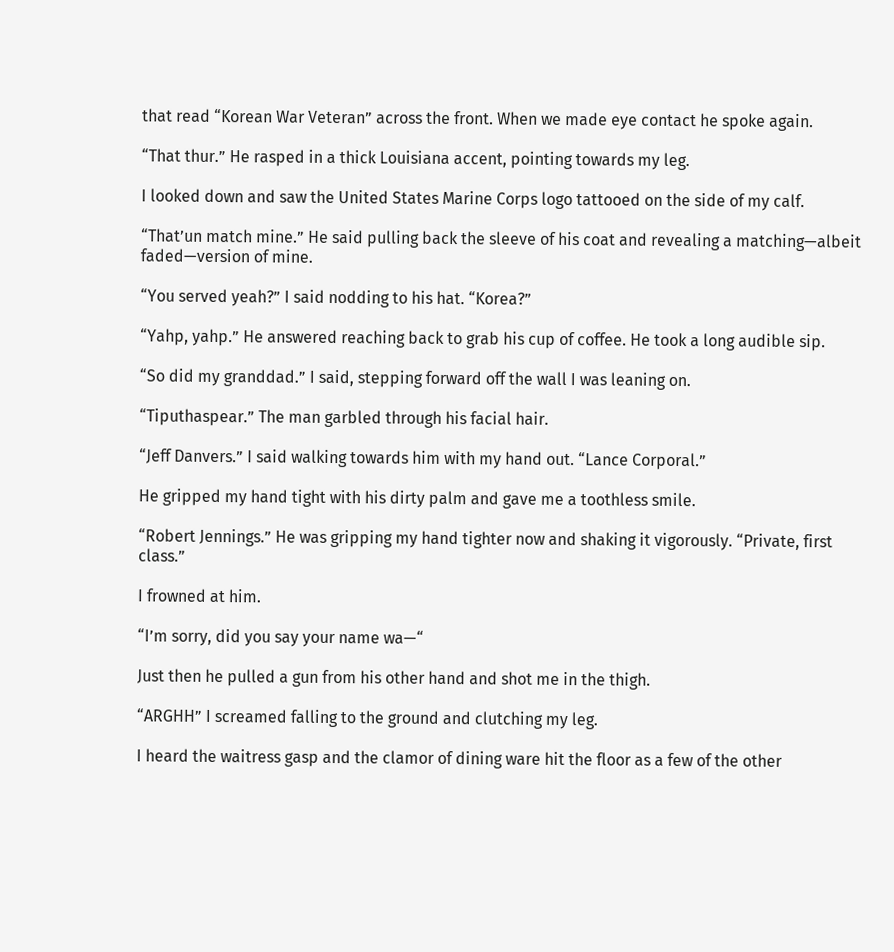that read “Korean War Veteran” across the front. When we made eye contact he spoke again.

“That thur.” He rasped in a thick Louisiana accent, pointing towards my leg.

I looked down and saw the United States Marine Corps logo tattooed on the side of my calf.

“That’un match mine.” He said pulling back the sleeve of his coat and revealing a matching—albeit faded—version of mine.

“You served yeah?” I said nodding to his hat. “Korea?”

“Yahp, yahp.” He answered reaching back to grab his cup of coffee. He took a long audible sip.

“So did my granddad.” I said, stepping forward off the wall I was leaning on.

“Tiputhaspear.” The man garbled through his facial hair.

“Jeff Danvers.” I said walking towards him with my hand out. “Lance Corporal.”

He gripped my hand tight with his dirty palm and gave me a toothless smile.

“Robert Jennings.” He was gripping my hand tighter now and shaking it vigorously. “Private, first class.”

I frowned at him.

“I’m sorry, did you say your name wa—“

Just then he pulled a gun from his other hand and shot me in the thigh.

“ARGHH” I screamed falling to the ground and clutching my leg.

I heard the waitress gasp and the clamor of dining ware hit the floor as a few of the other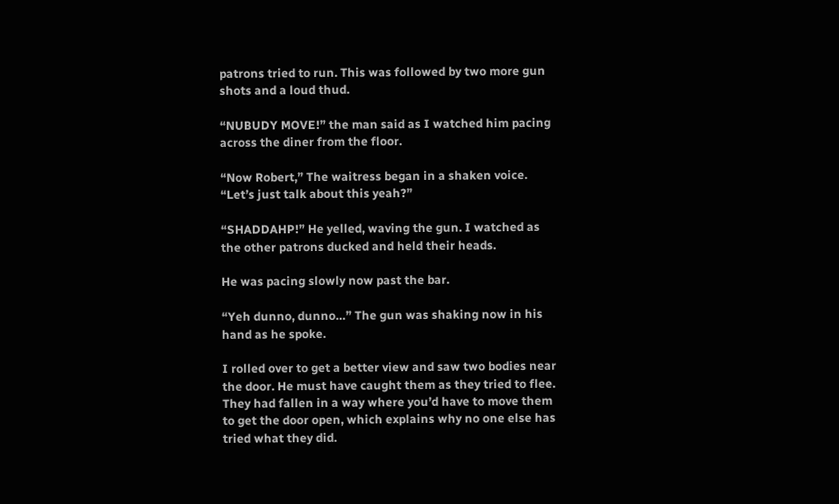patrons tried to run. This was followed by two more gun shots and a loud thud.

“NUBUDY MOVE!” the man said as I watched him pacing across the diner from the floor.

“Now Robert,” The waitress began in a shaken voice. “Let’s just talk about this yeah?”

“SHADDAHP!” He yelled, waving the gun. I watched as the other patrons ducked and held their heads.

He was pacing slowly now past the bar.

“Yeh dunno, dunno…” The gun was shaking now in his hand as he spoke.

I rolled over to get a better view and saw two bodies near the door. He must have caught them as they tried to flee. They had fallen in a way where you’d have to move them to get the door open, which explains why no one else has tried what they did.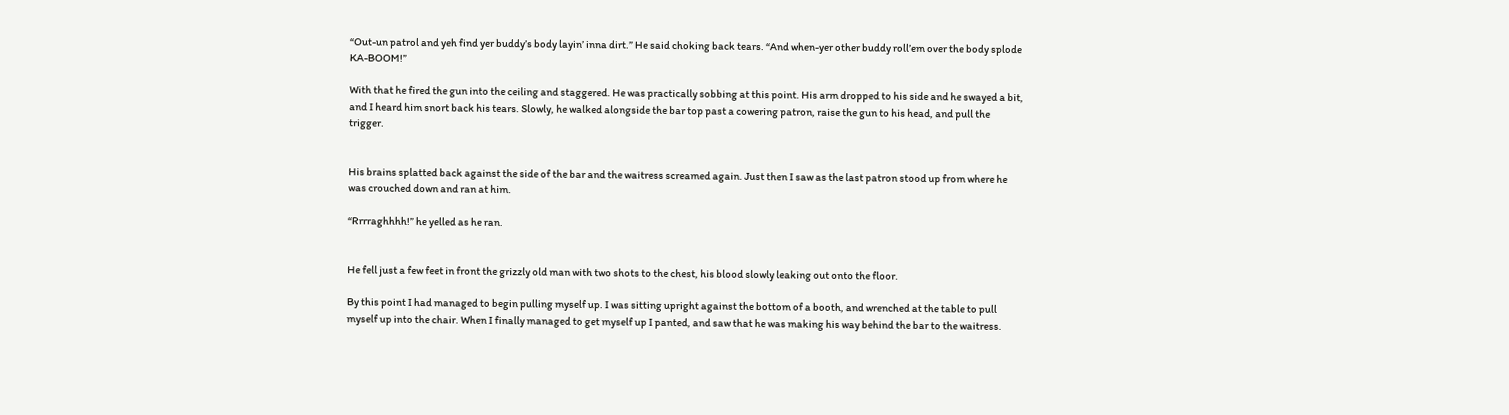“Out-un patrol and yeh find yer buddy’s body layin’ inna dirt.” He said choking back tears. “And when-yer other buddy roll’em over the body splode KA-BOOM!”

With that he fired the gun into the ceiling and staggered. He was practically sobbing at this point. His arm dropped to his side and he swayed a bit, and I heard him snort back his tears. Slowly, he walked alongside the bar top past a cowering patron, raise the gun to his head, and pull the trigger.


His brains splatted back against the side of the bar and the waitress screamed again. Just then I saw as the last patron stood up from where he was crouched down and ran at him.

“Rrrraghhhh!” he yelled as he ran.


He fell just a few feet in front the grizzly old man with two shots to the chest, his blood slowly leaking out onto the floor.

By this point I had managed to begin pulling myself up. I was sitting upright against the bottom of a booth, and wrenched at the table to pull myself up into the chair. When I finally managed to get myself up I panted, and saw that he was making his way behind the bar to the waitress.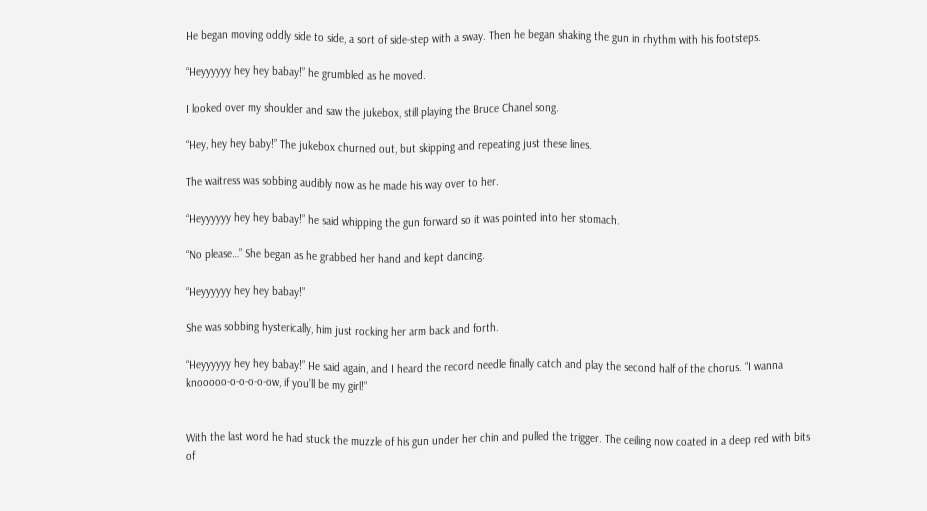He began moving oddly side to side, a sort of side-step with a sway. Then he began shaking the gun in rhythm with his footsteps.

“Heyyyyyy hey hey babay!” he grumbled as he moved.

I looked over my shoulder and saw the jukebox, still playing the Bruce Chanel song.

“Hey, hey hey baby!” The jukebox churned out, but skipping and repeating just these lines.

The waitress was sobbing audibly now as he made his way over to her.

“Heyyyyyy hey hey babay!” he said whipping the gun forward so it was pointed into her stomach.

“No please…” She began as he grabbed her hand and kept dancing.

“Heyyyyyy hey hey babay!”

She was sobbing hysterically, him just rocking her arm back and forth.

“Heyyyyyy hey hey babay!” He said again, and I heard the record needle finally catch and play the second half of the chorus. “I wanna knooooo-o-o-o-o-ow, if you’ll be my girl!”


With the last word he had stuck the muzzle of his gun under her chin and pulled the trigger. The ceiling now coated in a deep red with bits of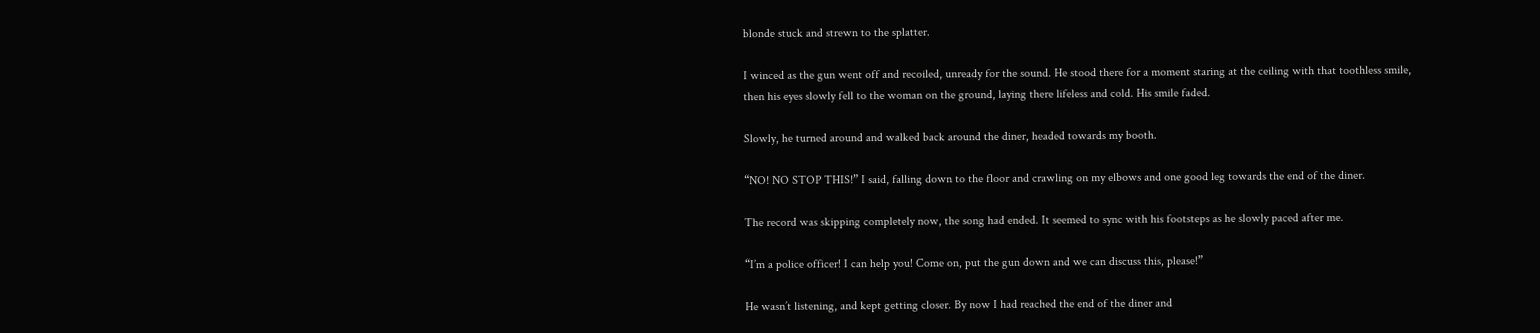blonde stuck and strewn to the splatter.

I winced as the gun went off and recoiled, unready for the sound. He stood there for a moment staring at the ceiling with that toothless smile, then his eyes slowly fell to the woman on the ground, laying there lifeless and cold. His smile faded.

Slowly, he turned around and walked back around the diner, headed towards my booth.

“NO! NO STOP THIS!” I said, falling down to the floor and crawling on my elbows and one good leg towards the end of the diner.

The record was skipping completely now, the song had ended. It seemed to sync with his footsteps as he slowly paced after me.

“I’m a police officer! I can help you! Come on, put the gun down and we can discuss this, please!”

He wasn’t listening, and kept getting closer. By now I had reached the end of the diner and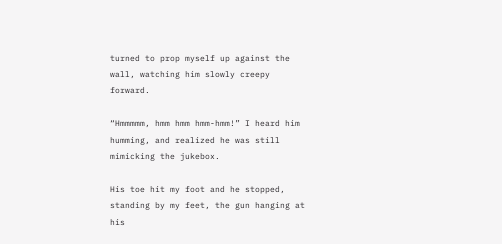turned to prop myself up against the wall, watching him slowly creepy forward.

“Hmmmmm, hmm hmm hmm-hmm!” I heard him humming, and realized he was still mimicking the jukebox.

His toe hit my foot and he stopped, standing by my feet, the gun hanging at his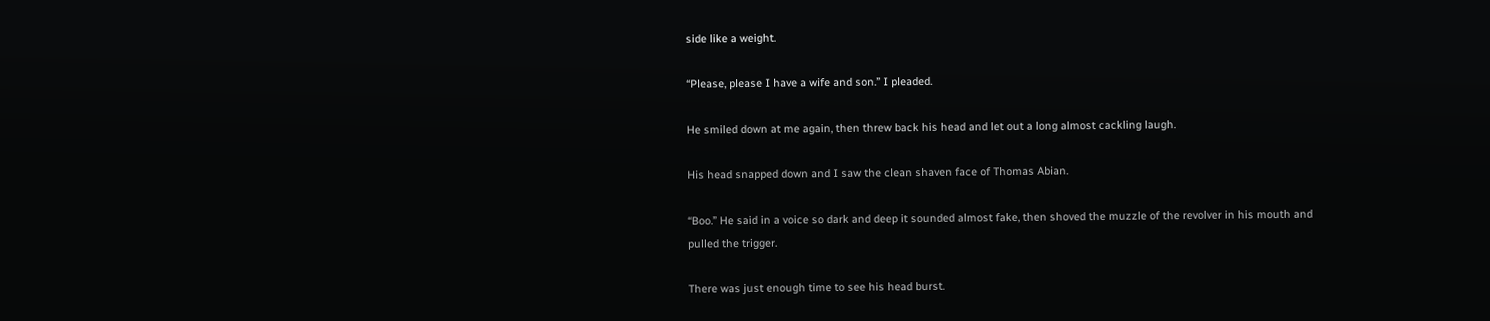side like a weight.

“Please, please I have a wife and son.” I pleaded.

He smiled down at me again, then threw back his head and let out a long almost cackling laugh.

His head snapped down and I saw the clean shaven face of Thomas Abian.

“Boo.” He said in a voice so dark and deep it sounded almost fake, then shoved the muzzle of the revolver in his mouth and pulled the trigger.

There was just enough time to see his head burst.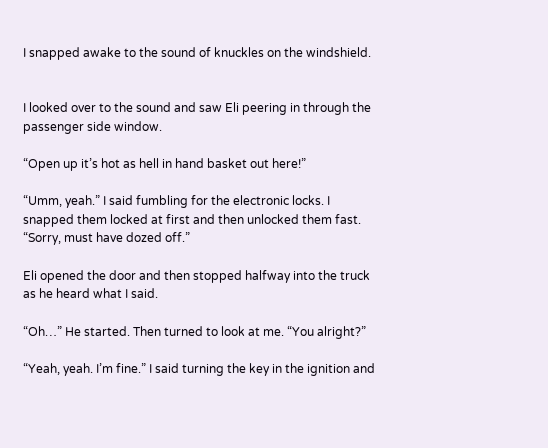I snapped awake to the sound of knuckles on the windshield.


I looked over to the sound and saw Eli peering in through the passenger side window.

“Open up it’s hot as hell in hand basket out here!”

“Umm, yeah.” I said fumbling for the electronic locks. I snapped them locked at first and then unlocked them fast. “Sorry, must have dozed off.”

Eli opened the door and then stopped halfway into the truck as he heard what I said.

“Oh…” He started. Then turned to look at me. “You alright?”

“Yeah, yeah. I’m fine.” I said turning the key in the ignition and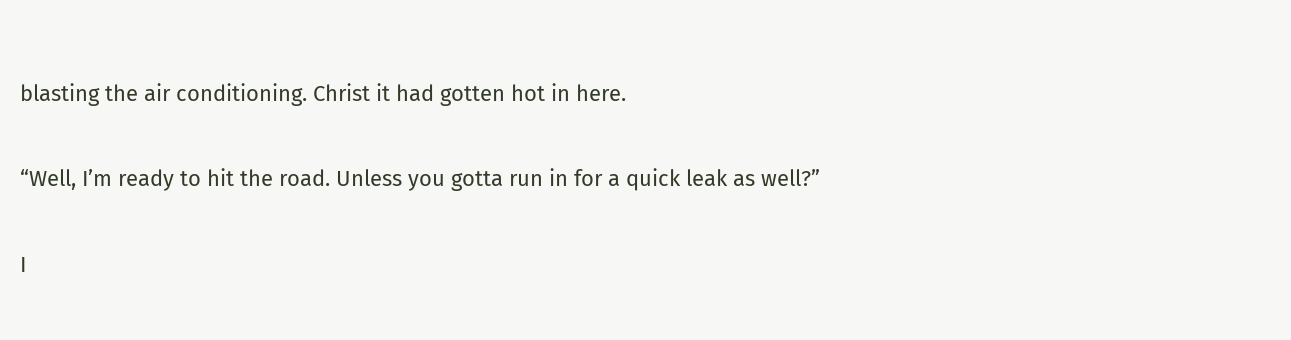blasting the air conditioning. Christ it had gotten hot in here.

“Well, I’m ready to hit the road. Unless you gotta run in for a quick leak as well?”

I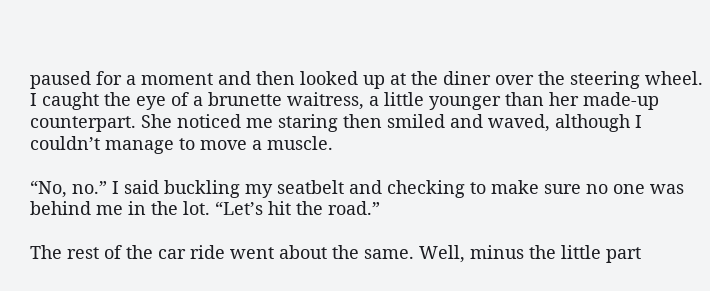paused for a moment and then looked up at the diner over the steering wheel. I caught the eye of a brunette waitress, a little younger than her made-up counterpart. She noticed me staring then smiled and waved, although I couldn’t manage to move a muscle.

“No, no.” I said buckling my seatbelt and checking to make sure no one was behind me in the lot. “Let’s hit the road.”

The rest of the car ride went about the same. Well, minus the little part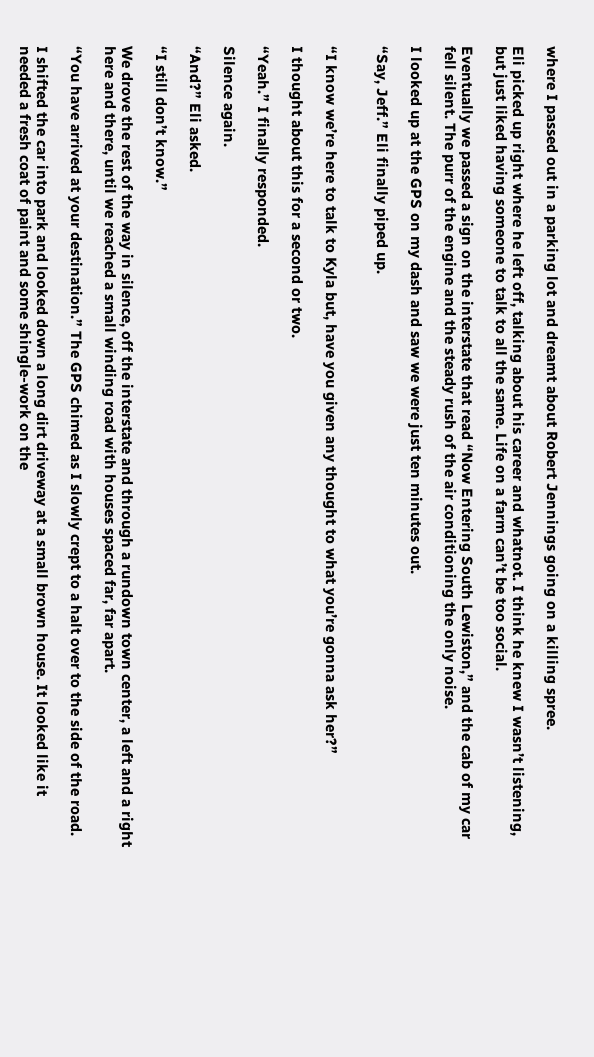where I passed out in a parking lot and dreamt about Robert Jennings going on a killing spree.

Eli picked up right where he left off, talking about his career and whatnot. I think he knew I wasn’t listening, but just liked having someone to talk to all the same. Life on a farm can’t be too social.

Eventually we passed a sign on the interstate that read “Now Entering South Lewiston,” and the cab of my car fell silent. The purr of the engine and the steady rush of the air conditioning the only noise.

I looked up at the GPS on my dash and saw we were just ten minutes out.

“Say, Jeff.” Eli finally piped up.


“I know we’re here to talk to Kyla but, have you given any thought to what you’re gonna ask her?”

I thought about this for a second or two.

“Yeah.” I finally responded.

Silence again.

“And?” Eli asked.

“I still don’t know.”

We drove the rest of the way in silence, off the interstate and through a rundown town center, a left and a right here and there, until we reached a small winding road with houses spaced far, far apart.

“You have arrived at your destination.” The GPS chimed as I slowly crept to a halt over to the side of the road.

I shifted the car into park and looked down a long dirt driveway at a small brown house. It looked like it needed a fresh coat of paint and some shingle-work on the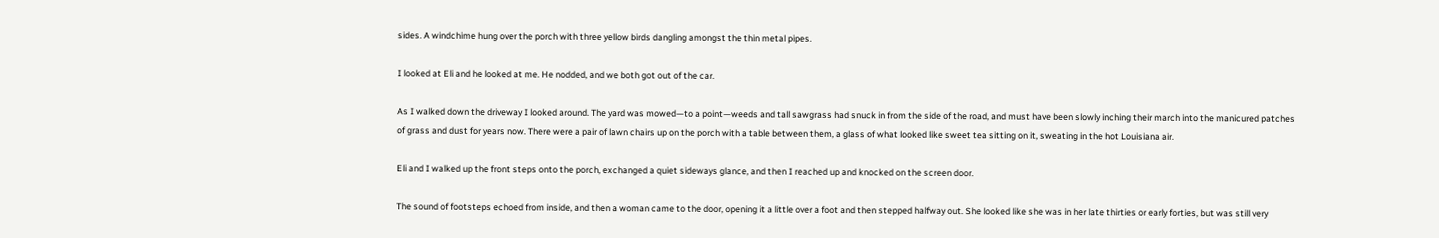sides. A windchime hung over the porch with three yellow birds dangling amongst the thin metal pipes.

I looked at Eli and he looked at me. He nodded, and we both got out of the car.

As I walked down the driveway I looked around. The yard was mowed—to a point—weeds and tall sawgrass had snuck in from the side of the road, and must have been slowly inching their march into the manicured patches of grass and dust for years now. There were a pair of lawn chairs up on the porch with a table between them, a glass of what looked like sweet tea sitting on it, sweating in the hot Louisiana air.

Eli and I walked up the front steps onto the porch, exchanged a quiet sideways glance, and then I reached up and knocked on the screen door.

The sound of footsteps echoed from inside, and then a woman came to the door, opening it a little over a foot and then stepped halfway out. She looked like she was in her late thirties or early forties, but was still very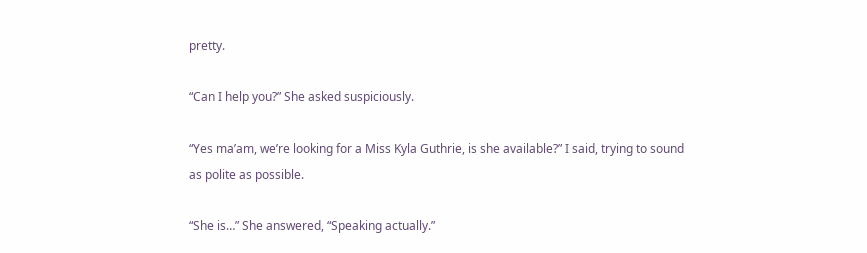pretty.

“Can I help you?” She asked suspiciously.

“Yes ma’am, we’re looking for a Miss Kyla Guthrie, is she available?” I said, trying to sound as polite as possible.

“She is…” She answered, “Speaking actually.”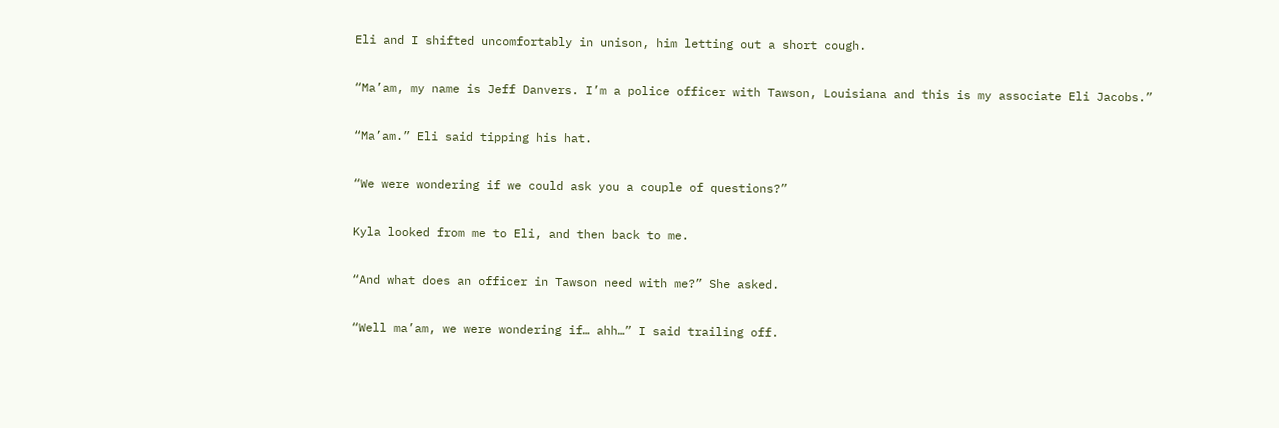Eli and I shifted uncomfortably in unison, him letting out a short cough.

“Ma’am, my name is Jeff Danvers. I’m a police officer with Tawson, Louisiana and this is my associate Eli Jacobs.”

“Ma’am.” Eli said tipping his hat.

“We were wondering if we could ask you a couple of questions?”

Kyla looked from me to Eli, and then back to me.

“And what does an officer in Tawson need with me?” She asked.

“Well ma’am, we were wondering if… ahh…” I said trailing off.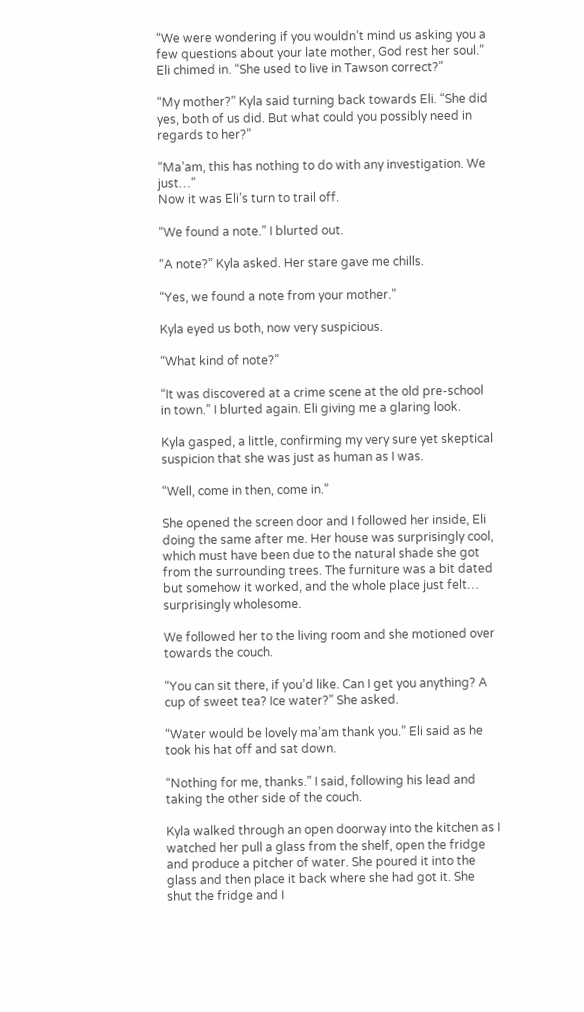“We were wondering if you wouldn’t mind us asking you a few questions about your late mother, God rest her soul.” Eli chimed in. “She used to live in Tawson correct?”

“My mother?” Kyla said turning back towards Eli. “She did yes, both of us did. But what could you possibly need in regards to her?”

“Ma’am, this has nothing to do with any investigation. We just…”
Now it was Eli’s turn to trail off.

“We found a note.” I blurted out.

“A note?” Kyla asked. Her stare gave me chills.

“Yes, we found a note from your mother.”

Kyla eyed us both, now very suspicious.

“What kind of note?”

“It was discovered at a crime scene at the old pre-school in town.” I blurted again. Eli giving me a glaring look.

Kyla gasped, a little, confirming my very sure yet skeptical suspicion that she was just as human as I was.

“Well, come in then, come in.”

She opened the screen door and I followed her inside, Eli doing the same after me. Her house was surprisingly cool, which must have been due to the natural shade she got from the surrounding trees. The furniture was a bit dated but somehow it worked, and the whole place just felt… surprisingly wholesome.

We followed her to the living room and she motioned over towards the couch.

“You can sit there, if you’d like. Can I get you anything? A cup of sweet tea? Ice water?” She asked.

“Water would be lovely ma’am thank you.” Eli said as he took his hat off and sat down.

“Nothing for me, thanks.” I said, following his lead and taking the other side of the couch.

Kyla walked through an open doorway into the kitchen as I watched her pull a glass from the shelf, open the fridge and produce a pitcher of water. She poured it into the glass and then place it back where she had got it. She shut the fridge and I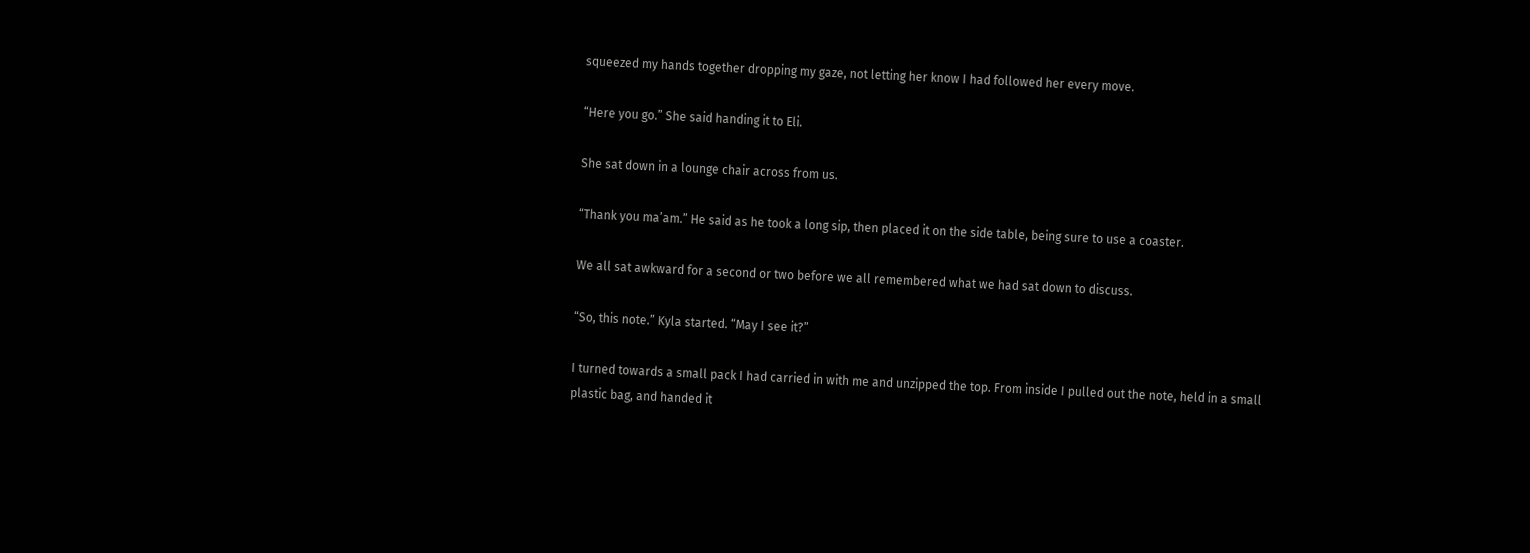squeezed my hands together dropping my gaze, not letting her know I had followed her every move.

“Here you go.” She said handing it to Eli.

She sat down in a lounge chair across from us.

“Thank you ma’am.” He said as he took a long sip, then placed it on the side table, being sure to use a coaster.

We all sat awkward for a second or two before we all remembered what we had sat down to discuss.

“So, this note.” Kyla started. “May I see it?”

I turned towards a small pack I had carried in with me and unzipped the top. From inside I pulled out the note, held in a small plastic bag, and handed it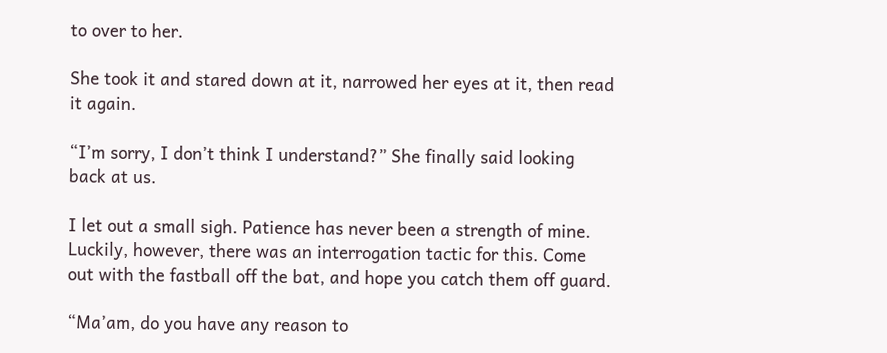to over to her.

She took it and stared down at it, narrowed her eyes at it, then read it again.

“I’m sorry, I don’t think I understand?” She finally said looking back at us.

I let out a small sigh. Patience has never been a strength of mine. Luckily, however, there was an interrogation tactic for this. Come out with the fastball off the bat, and hope you catch them off guard.

“Ma’am, do you have any reason to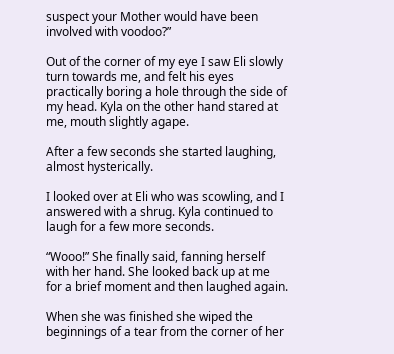suspect your Mother would have been involved with voodoo?”

Out of the corner of my eye I saw Eli slowly turn towards me, and felt his eyes practically boring a hole through the side of my head. Kyla on the other hand stared at me, mouth slightly agape.

After a few seconds she started laughing, almost hysterically.

I looked over at Eli who was scowling, and I answered with a shrug. Kyla continued to laugh for a few more seconds.

“Wooo!” She finally said, fanning herself with her hand. She looked back up at me for a brief moment and then laughed again.

When she was finished she wiped the beginnings of a tear from the corner of her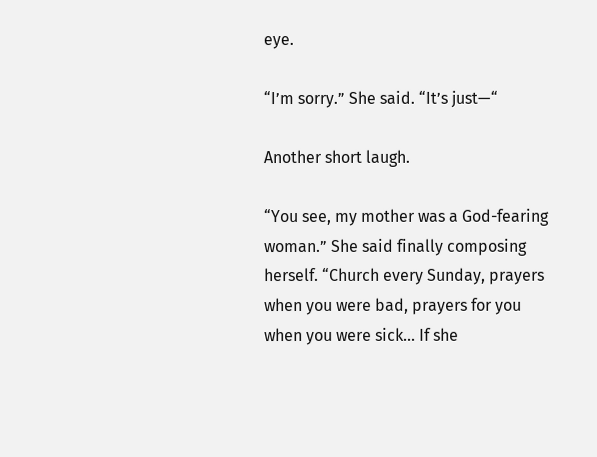eye.

“I’m sorry.” She said. “It’s just—“

Another short laugh.

“You see, my mother was a God-fearing woman.” She said finally composing herself. “Church every Sunday, prayers when you were bad, prayers for you when you were sick… If she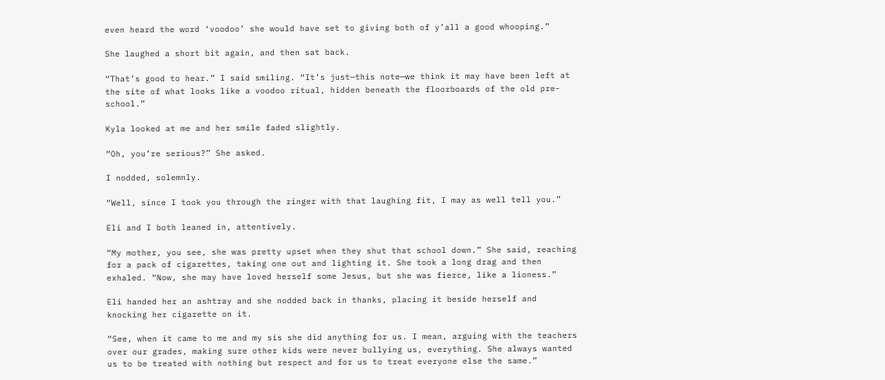even heard the word ‘voodoo’ she would have set to giving both of y’all a good whooping.”

She laughed a short bit again, and then sat back.

“That’s good to hear.” I said smiling. “It’s just—this note—we think it may have been left at the site of what looks like a voodoo ritual, hidden beneath the floorboards of the old pre-school.”

Kyla looked at me and her smile faded slightly.

“Oh, you’re serious?” She asked.

I nodded, solemnly.

“Well, since I took you through the ringer with that laughing fit, I may as well tell you.”

Eli and I both leaned in, attentively.

“My mother, you see, she was pretty upset when they shut that school down.” She said, reaching for a pack of cigarettes, taking one out and lighting it. She took a long drag and then exhaled. “Now, she may have loved herself some Jesus, but she was fierce, like a lioness.”

Eli handed her an ashtray and she nodded back in thanks, placing it beside herself and knocking her cigarette on it.

“See, when it came to me and my sis she did anything for us. I mean, arguing with the teachers over our grades, making sure other kids were never bullying us, everything. She always wanted us to be treated with nothing but respect and for us to treat everyone else the same.”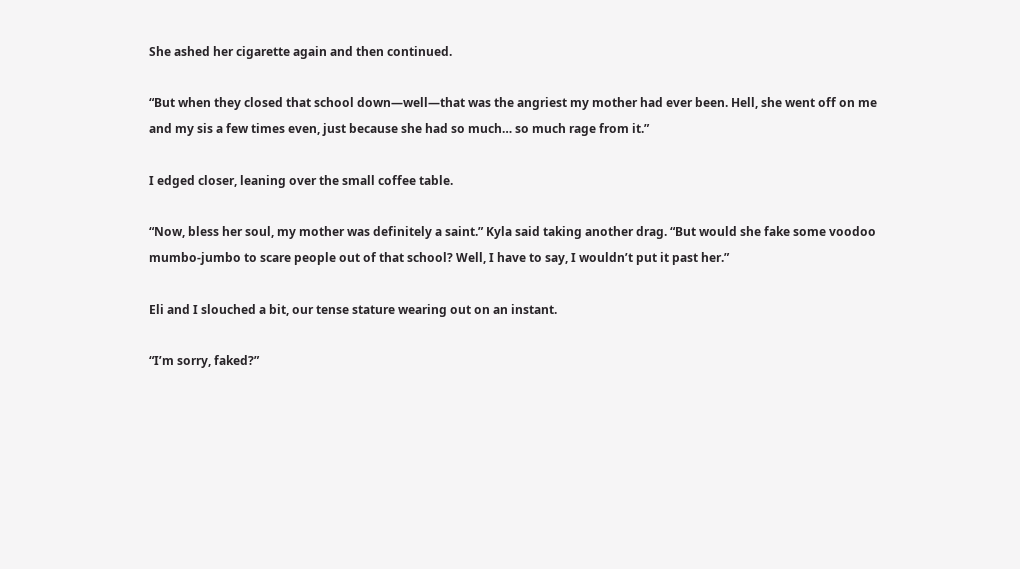She ashed her cigarette again and then continued.

“But when they closed that school down—well—that was the angriest my mother had ever been. Hell, she went off on me and my sis a few times even, just because she had so much… so much rage from it.”

I edged closer, leaning over the small coffee table.

“Now, bless her soul, my mother was definitely a saint.” Kyla said taking another drag. “But would she fake some voodoo mumbo-jumbo to scare people out of that school? Well, I have to say, I wouldn’t put it past her.”

Eli and I slouched a bit, our tense stature wearing out on an instant.

“I’m sorry, faked?”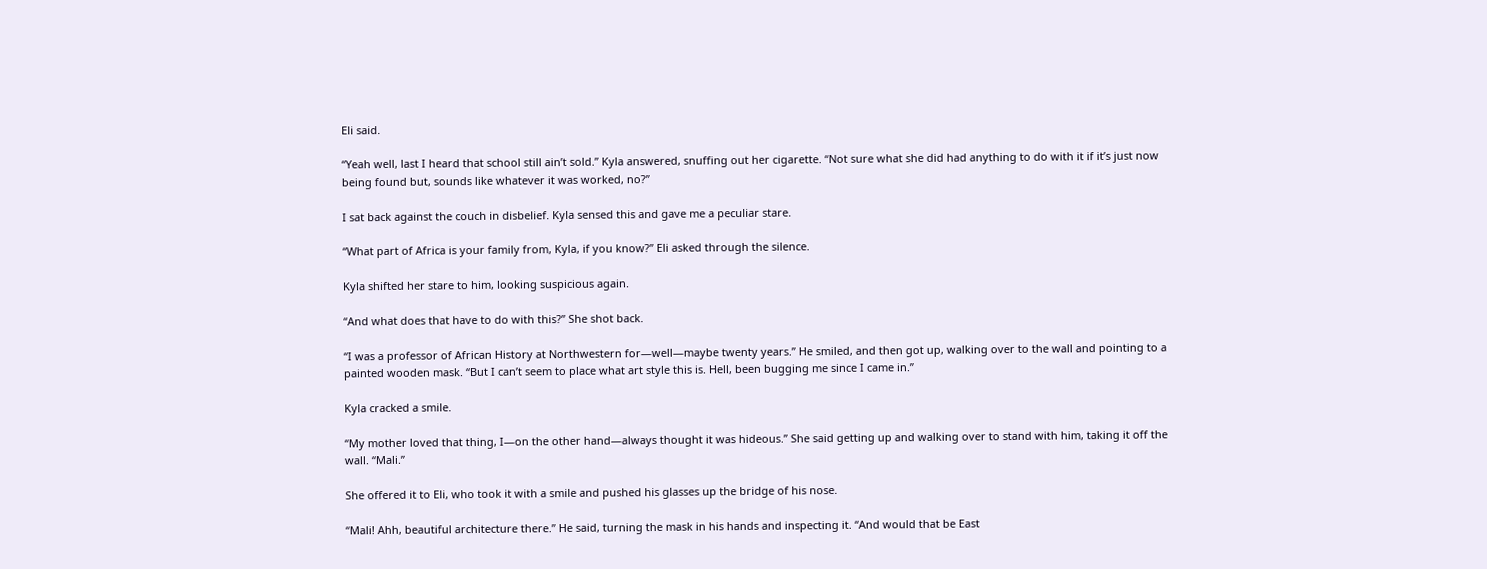Eli said.

“Yeah well, last I heard that school still ain’t sold.” Kyla answered, snuffing out her cigarette. “Not sure what she did had anything to do with it if it’s just now being found but, sounds like whatever it was worked, no?”

I sat back against the couch in disbelief. Kyla sensed this and gave me a peculiar stare.

“What part of Africa is your family from, Kyla, if you know?” Eli asked through the silence.

Kyla shifted her stare to him, looking suspicious again.

“And what does that have to do with this?” She shot back.

“I was a professor of African History at Northwestern for—well—maybe twenty years.” He smiled, and then got up, walking over to the wall and pointing to a painted wooden mask. “But I can’t seem to place what art style this is. Hell, been bugging me since I came in.”

Kyla cracked a smile.

“My mother loved that thing, I—on the other hand—always thought it was hideous.” She said getting up and walking over to stand with him, taking it off the wall. “Mali.”

She offered it to Eli, who took it with a smile and pushed his glasses up the bridge of his nose.

“Mali! Ahh, beautiful architecture there.” He said, turning the mask in his hands and inspecting it. “And would that be East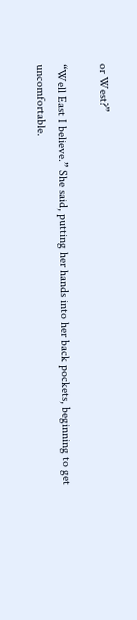or West?”

“Well East I believe.” She said, putting her hands into her back pockets, beginning to get uncomfortable.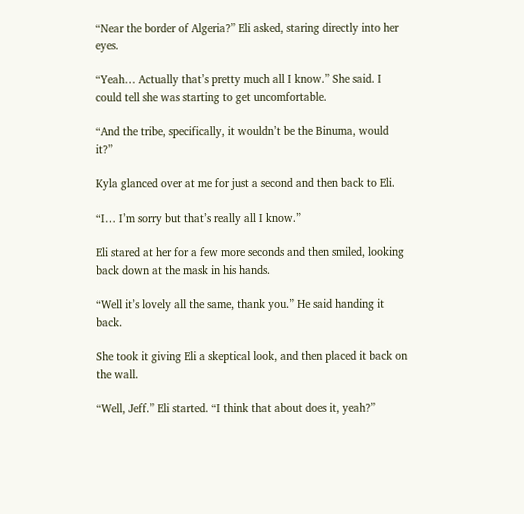“Near the border of Algeria?” Eli asked, staring directly into her eyes.

“Yeah… Actually that’s pretty much all I know.” She said. I could tell she was starting to get uncomfortable.

“And the tribe, specifically, it wouldn’t be the Binuma, would it?”

Kyla glanced over at me for just a second and then back to Eli.

“I… I’m sorry but that’s really all I know.”

Eli stared at her for a few more seconds and then smiled, looking back down at the mask in his hands.

“Well it’s lovely all the same, thank you.” He said handing it back.

She took it giving Eli a skeptical look, and then placed it back on the wall.

“Well, Jeff.” Eli started. “I think that about does it, yeah?”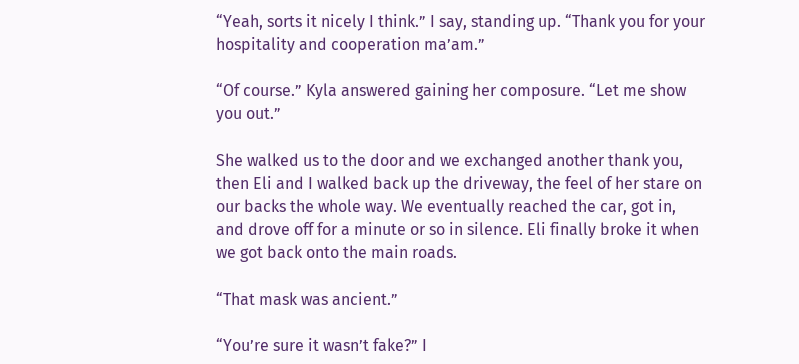“Yeah, sorts it nicely I think.” I say, standing up. “Thank you for your hospitality and cooperation ma’am.”

“Of course.” Kyla answered gaining her composure. “Let me show you out.”

She walked us to the door and we exchanged another thank you, then Eli and I walked back up the driveway, the feel of her stare on our backs the whole way. We eventually reached the car, got in, and drove off for a minute or so in silence. Eli finally broke it when we got back onto the main roads.

“That mask was ancient.”

“You’re sure it wasn’t fake?” I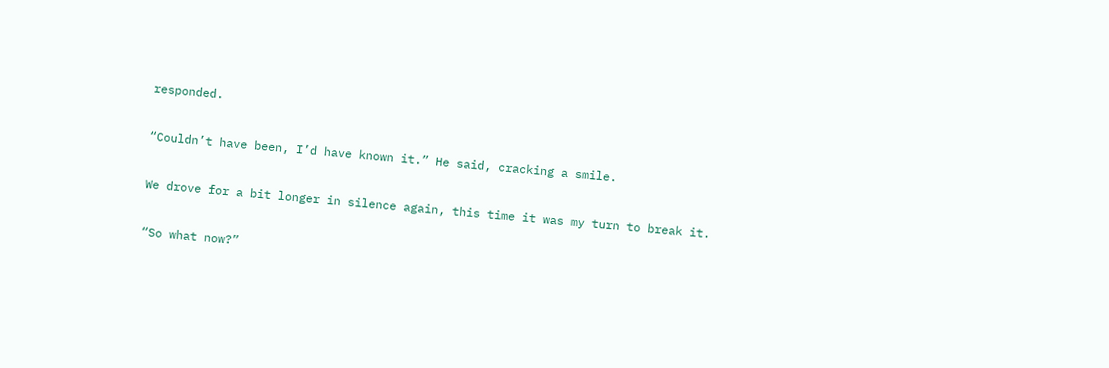responded.

“Couldn’t have been, I’d have known it.” He said, cracking a smile.

We drove for a bit longer in silence again, this time it was my turn to break it.

“So what now?”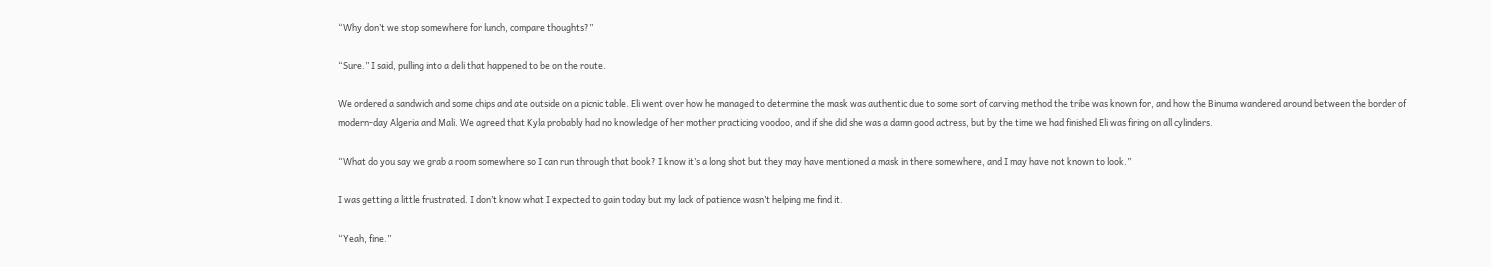“Why don’t we stop somewhere for lunch, compare thoughts?”

“Sure.” I said, pulling into a deli that happened to be on the route.

We ordered a sandwich and some chips and ate outside on a picnic table. Eli went over how he managed to determine the mask was authentic due to some sort of carving method the tribe was known for, and how the Binuma wandered around between the border of modern-day Algeria and Mali. We agreed that Kyla probably had no knowledge of her mother practicing voodoo, and if she did she was a damn good actress, but by the time we had finished Eli was firing on all cylinders.

“What do you say we grab a room somewhere so I can run through that book? I know it’s a long shot but they may have mentioned a mask in there somewhere, and I may have not known to look.”

I was getting a little frustrated. I don’t know what I expected to gain today but my lack of patience wasn’t helping me find it.

“Yeah, fine.”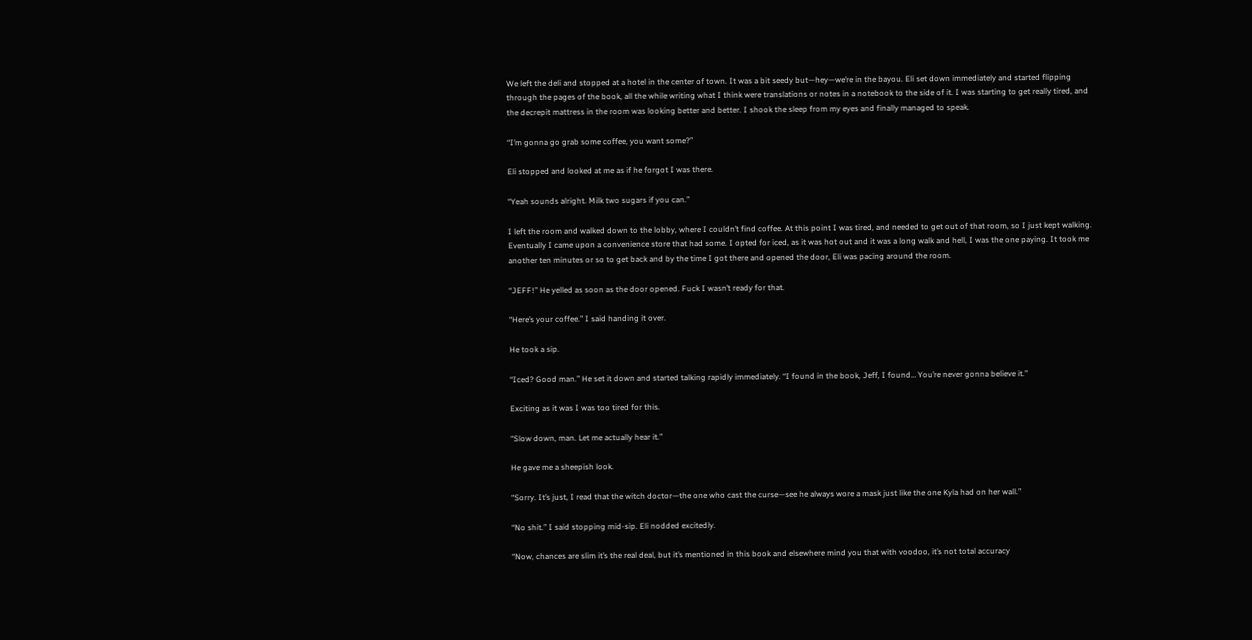We left the deli and stopped at a hotel in the center of town. It was a bit seedy but—hey—we’re in the bayou. Eli set down immediately and started flipping through the pages of the book, all the while writing what I think were translations or notes in a notebook to the side of it. I was starting to get really tired, and the decrepit mattress in the room was looking better and better. I shook the sleep from my eyes and finally managed to speak.

“I’m gonna go grab some coffee, you want some?”

Eli stopped and looked at me as if he forgot I was there.

“Yeah sounds alright. Milk two sugars if you can.”

I left the room and walked down to the lobby, where I couldn’t find coffee. At this point I was tired, and needed to get out of that room, so I just kept walking. Eventually I came upon a convenience store that had some. I opted for iced, as it was hot out and it was a long walk and hell, I was the one paying. It took me another ten minutes or so to get back and by the time I got there and opened the door, Eli was pacing around the room.

“JEFF!” He yelled as soon as the door opened. Fuck I wasn’t ready for that.

“Here’s your coffee.” I said handing it over.

He took a sip.

“Iced? Good man.” He set it down and started talking rapidly immediately. “I found in the book, Jeff, I found… You’re never gonna believe it.”

Exciting as it was I was too tired for this.

“Slow down, man. Let me actually hear it.”

He gave me a sheepish look.

“Sorry. It’s just, I read that the witch doctor—the one who cast the curse—see he always wore a mask just like the one Kyla had on her wall.”

“No shit.” I said stopping mid-sip. Eli nodded excitedly.

“Now, chances are slim it’s the real deal, but it’s mentioned in this book and elsewhere mind you that with voodoo, it’s not total accuracy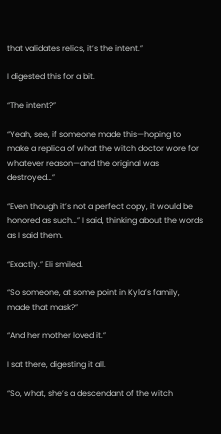that validates relics, it’s the intent.”

I digested this for a bit.

“The intent?”

“Yeah, see, if someone made this—hoping to make a replica of what the witch doctor wore for whatever reason—and the original was destroyed…”

“Even though it’s not a perfect copy, it would be honored as such…” I said, thinking about the words as I said them.

“Exactly.” Eli smiled.

“So someone, at some point in Kyla’s family, made that mask?”

“And her mother loved it.”

I sat there, digesting it all.

“So, what, she’s a descendant of the witch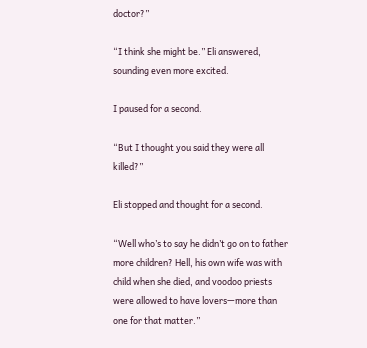doctor?”

“I think she might be.” Eli answered, sounding even more excited.

I paused for a second.

“But I thought you said they were all killed?”

Eli stopped and thought for a second.

“Well who’s to say he didn’t go on to father more children? Hell, his own wife was with child when she died, and voodoo priests were allowed to have lovers—more than one for that matter.”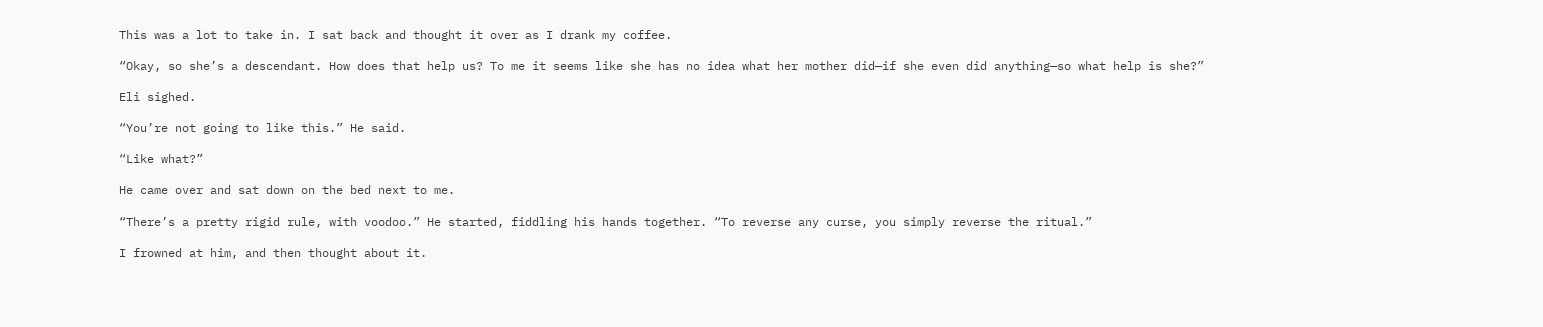This was a lot to take in. I sat back and thought it over as I drank my coffee.

“Okay, so she’s a descendant. How does that help us? To me it seems like she has no idea what her mother did—if she even did anything—so what help is she?”

Eli sighed.

“You’re not going to like this.” He said.

“Like what?”

He came over and sat down on the bed next to me.

“There’s a pretty rigid rule, with voodoo.” He started, fiddling his hands together. “To reverse any curse, you simply reverse the ritual.”

I frowned at him, and then thought about it.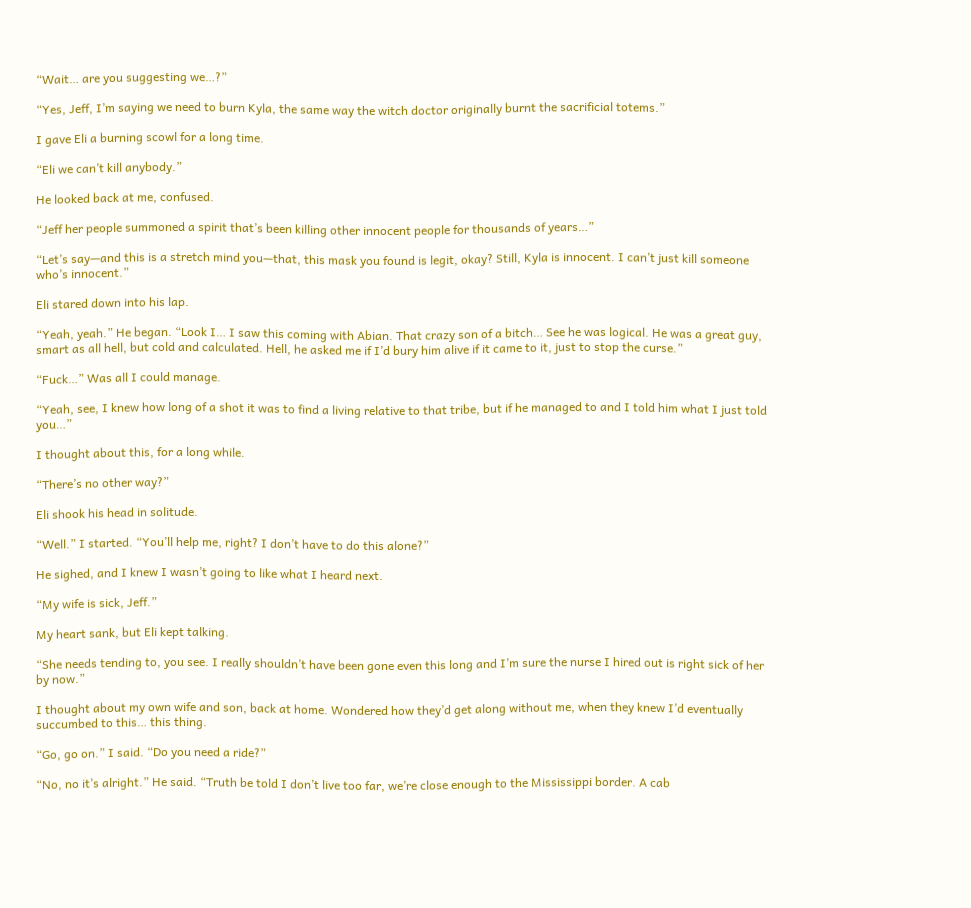“Wait… are you suggesting we…?”

“Yes, Jeff, I’m saying we need to burn Kyla, the same way the witch doctor originally burnt the sacrificial totems.”

I gave Eli a burning scowl for a long time.

“Eli we can’t kill anybody.”

He looked back at me, confused.

“Jeff her people summoned a spirit that’s been killing other innocent people for thousands of years…”

“Let’s say—and this is a stretch mind you—that, this mask you found is legit, okay? Still, Kyla is innocent. I can’t just kill someone who’s innocent.”

Eli stared down into his lap.

“Yeah, yeah.” He began. “Look I… I saw this coming with Abian. That crazy son of a bitch… See he was logical. He was a great guy, smart as all hell, but cold and calculated. Hell, he asked me if I’d bury him alive if it came to it, just to stop the curse.”

“Fuck…” Was all I could manage.

“Yeah, see, I knew how long of a shot it was to find a living relative to that tribe, but if he managed to and I told him what I just told you…”

I thought about this, for a long while.

“There’s no other way?”

Eli shook his head in solitude.

“Well.” I started. “You’ll help me, right? I don’t have to do this alone?”

He sighed, and I knew I wasn’t going to like what I heard next.

“My wife is sick, Jeff.”

My heart sank, but Eli kept talking.

“She needs tending to, you see. I really shouldn’t have been gone even this long and I’m sure the nurse I hired out is right sick of her by now.”

I thought about my own wife and son, back at home. Wondered how they’d get along without me, when they knew I’d eventually succumbed to this… this thing.

“Go, go on.” I said. “Do you need a ride?”

“No, no it’s alright.” He said. “Truth be told I don’t live too far, we’re close enough to the Mississippi border. A cab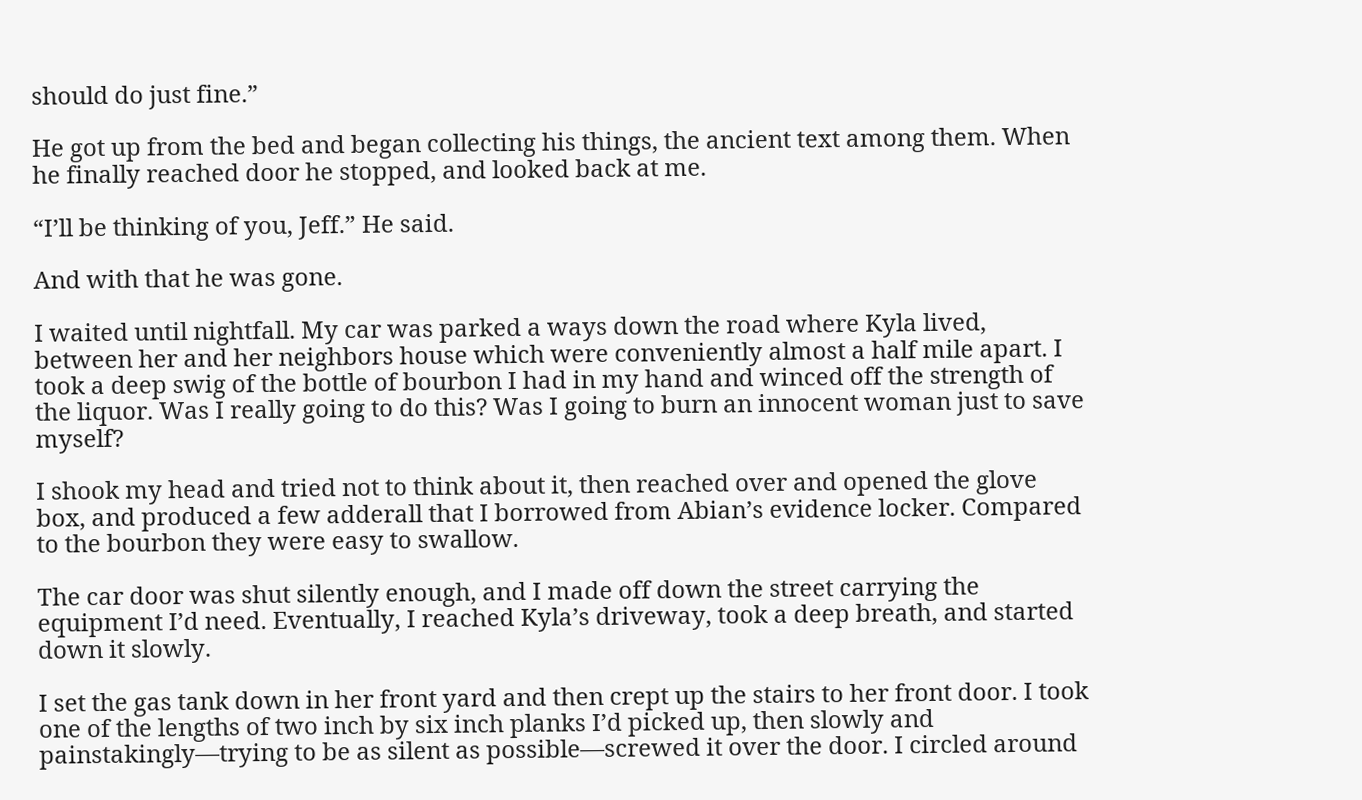should do just fine.”

He got up from the bed and began collecting his things, the ancient text among them. When he finally reached door he stopped, and looked back at me.

“I’ll be thinking of you, Jeff.” He said.

And with that he was gone.

I waited until nightfall. My car was parked a ways down the road where Kyla lived, between her and her neighbors house which were conveniently almost a half mile apart. I took a deep swig of the bottle of bourbon I had in my hand and winced off the strength of the liquor. Was I really going to do this? Was I going to burn an innocent woman just to save myself?

I shook my head and tried not to think about it, then reached over and opened the glove box, and produced a few adderall that I borrowed from Abian’s evidence locker. Compared to the bourbon they were easy to swallow.

The car door was shut silently enough, and I made off down the street carrying the equipment I’d need. Eventually, I reached Kyla’s driveway, took a deep breath, and started down it slowly.

I set the gas tank down in her front yard and then crept up the stairs to her front door. I took one of the lengths of two inch by six inch planks I’d picked up, then slowly and painstakingly—trying to be as silent as possible—screwed it over the door. I circled around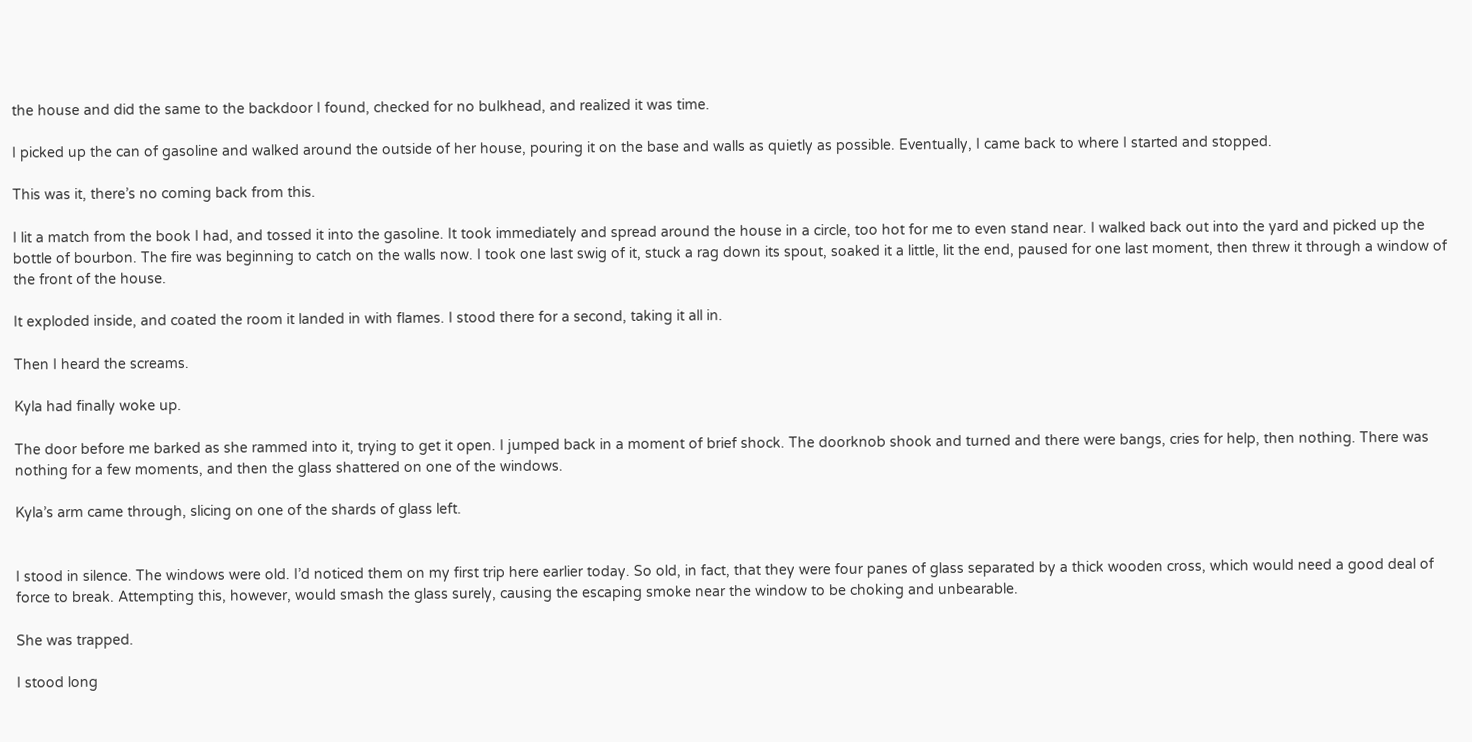the house and did the same to the backdoor I found, checked for no bulkhead, and realized it was time.

I picked up the can of gasoline and walked around the outside of her house, pouring it on the base and walls as quietly as possible. Eventually, I came back to where I started and stopped.

This was it, there’s no coming back from this.

I lit a match from the book I had, and tossed it into the gasoline. It took immediately and spread around the house in a circle, too hot for me to even stand near. I walked back out into the yard and picked up the bottle of bourbon. The fire was beginning to catch on the walls now. I took one last swig of it, stuck a rag down its spout, soaked it a little, lit the end, paused for one last moment, then threw it through a window of the front of the house.

It exploded inside, and coated the room it landed in with flames. I stood there for a second, taking it all in.

Then I heard the screams.

Kyla had finally woke up.

The door before me barked as she rammed into it, trying to get it open. I jumped back in a moment of brief shock. The doorknob shook and turned and there were bangs, cries for help, then nothing. There was nothing for a few moments, and then the glass shattered on one of the windows.

Kyla’s arm came through, slicing on one of the shards of glass left.


I stood in silence. The windows were old. I’d noticed them on my first trip here earlier today. So old, in fact, that they were four panes of glass separated by a thick wooden cross, which would need a good deal of force to break. Attempting this, however, would smash the glass surely, causing the escaping smoke near the window to be choking and unbearable.

She was trapped.

I stood long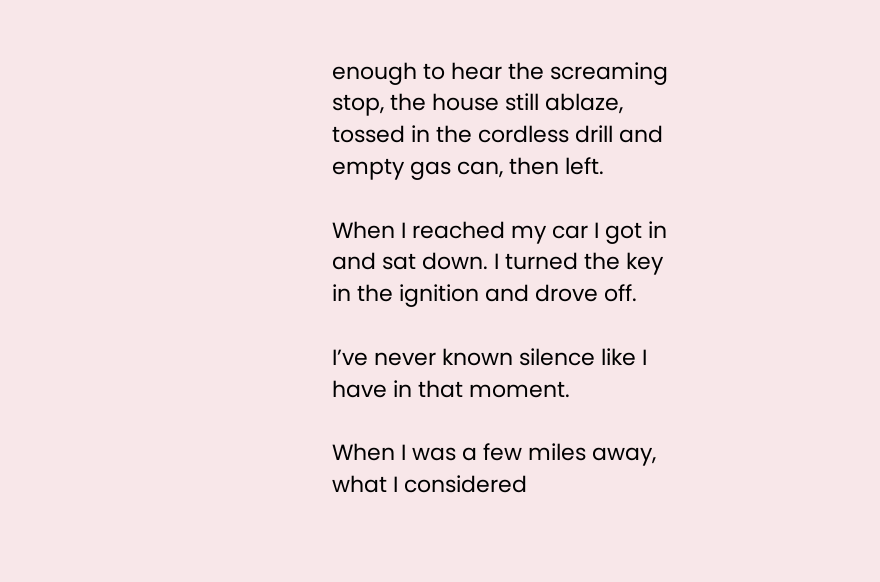enough to hear the screaming stop, the house still ablaze, tossed in the cordless drill and empty gas can, then left.

When I reached my car I got in and sat down. I turned the key in the ignition and drove off.

I’ve never known silence like I have in that moment.

When I was a few miles away, what I considered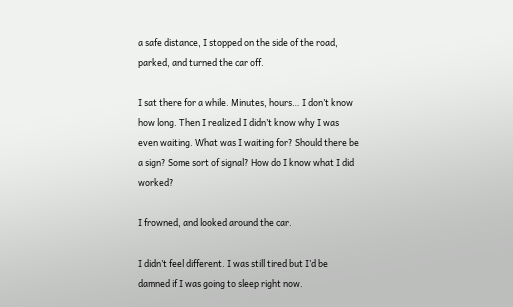a safe distance, I stopped on the side of the road, parked, and turned the car off.

I sat there for a while. Minutes, hours… I don’t know how long. Then I realized I didn’t know why I was even waiting. What was I waiting for? Should there be a sign? Some sort of signal? How do I know what I did worked?

I frowned, and looked around the car.

I didn’t feel different. I was still tired but I’d be damned if I was going to sleep right now.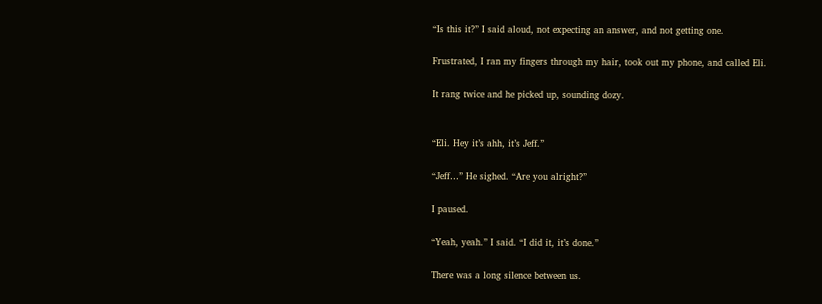“Is this it?” I said aloud, not expecting an answer, and not getting one.

Frustrated, I ran my fingers through my hair, took out my phone, and called Eli.

It rang twice and he picked up, sounding dozy.


“Eli. Hey it’s ahh, it’s Jeff.”

“Jeff…” He sighed. “Are you alright?”

I paused.

“Yeah, yeah.” I said. “I did it, it’s done.”

There was a long silence between us.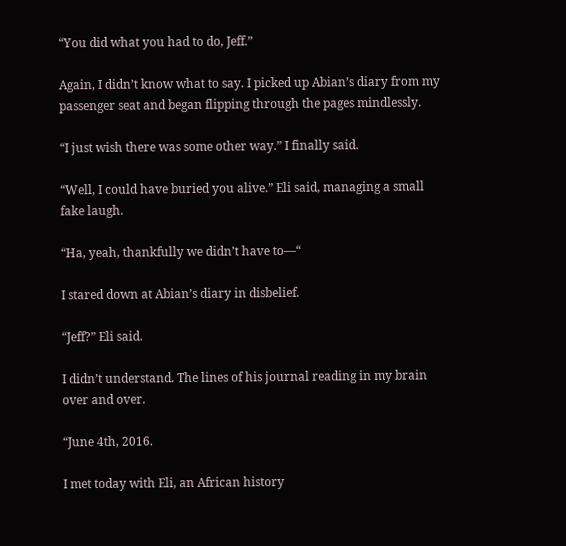“You did what you had to do, Jeff.”

Again, I didn’t know what to say. I picked up Abian’s diary from my passenger seat and began flipping through the pages mindlessly.

“I just wish there was some other way.” I finally said.

“Well, I could have buried you alive.” Eli said, managing a small fake laugh.

“Ha, yeah, thankfully we didn’t have to—“

I stared down at Abian’s diary in disbelief.

“Jeff?” Eli said.

I didn’t understand. The lines of his journal reading in my brain over and over.

“June 4th, 2016.

I met today with Eli, an African history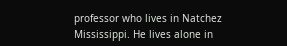professor who lives in Natchez Mississippi. He lives alone in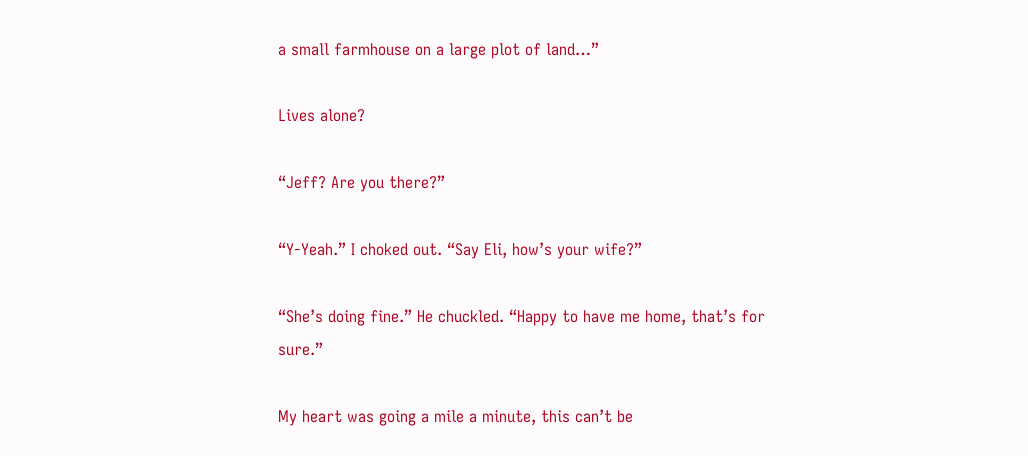a small farmhouse on a large plot of land…”

Lives alone?

“Jeff? Are you there?”

“Y-Yeah.” I choked out. “Say Eli, how’s your wife?”

“She’s doing fine.” He chuckled. “Happy to have me home, that’s for sure.”

My heart was going a mile a minute, this can’t be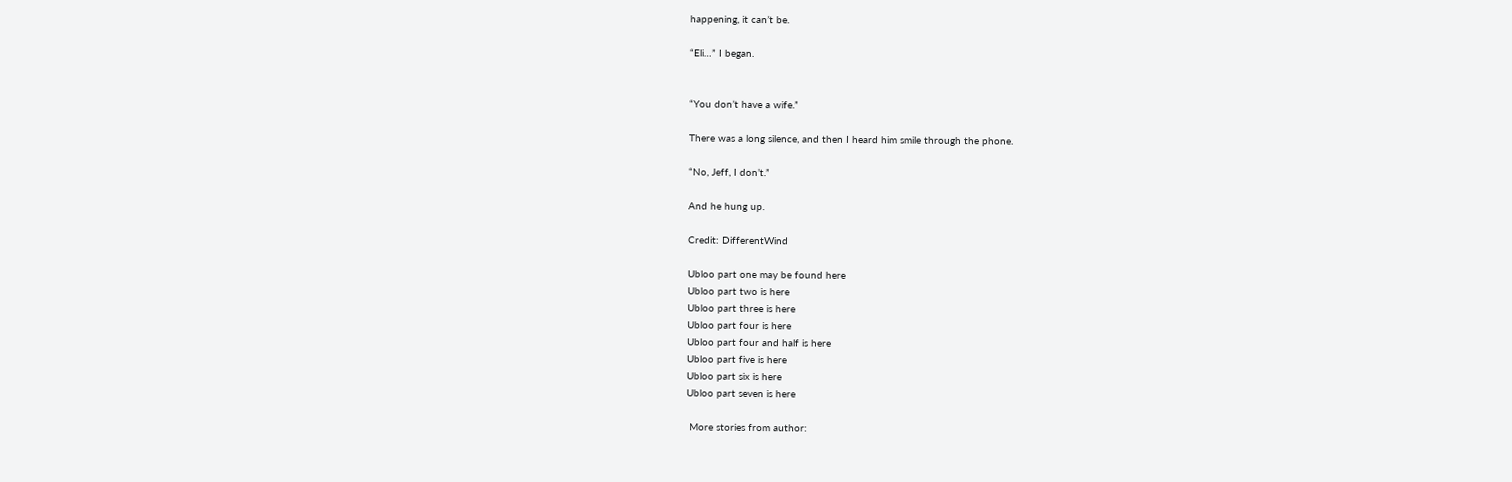happening, it can’t be.

“Eli…” I began.


“You don’t have a wife.”

There was a long silence, and then I heard him smile through the phone.

“No, Jeff, I don’t.”

And he hung up.

Credit: DifferentWind

Ubloo part one may be found here
Ubloo part two is here
Ubloo part three is here
Ubloo part four is here
Ubloo part four and half is here
Ubloo part five is here
Ubloo part six is here
Ubloo part seven is here

 More stories from author: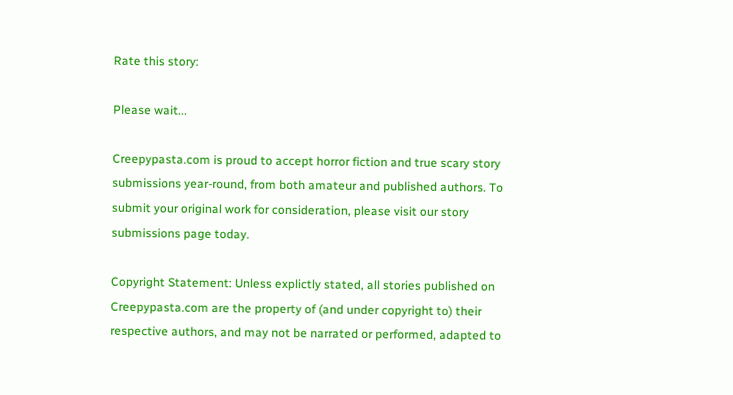Rate this story:

Please wait...

Creepypasta.com is proud to accept horror fiction and true scary story submissions year-round, from both amateur and published authors. To submit your original work for consideration, please visit our story submissions page today.

Copyright Statement: Unless explictly stated, all stories published on Creepypasta.com are the property of (and under copyright to) their respective authors, and may not be narrated or performed, adapted to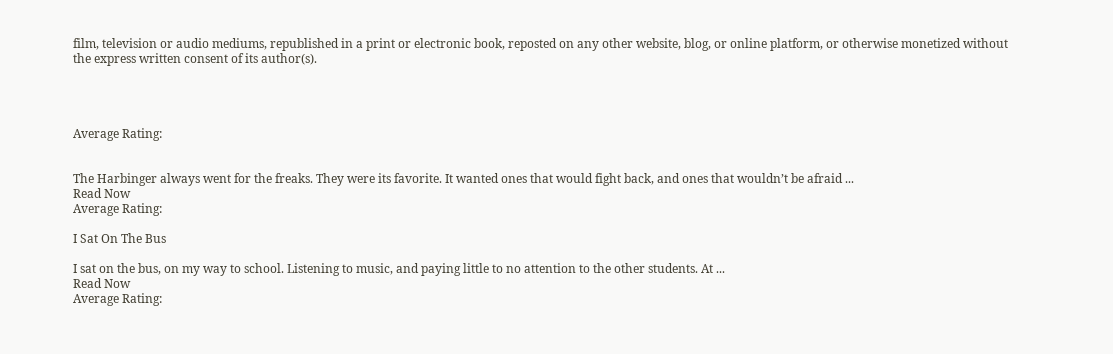film, television or audio mediums, republished in a print or electronic book, reposted on any other website, blog, or online platform, or otherwise monetized without the express written consent of its author(s).




Average Rating:


The Harbinger always went for the freaks. They were its favorite. It wanted ones that would fight back, and ones that wouldn’t be afraid ...
Read Now
Average Rating:

I Sat On The Bus

I sat on the bus, on my way to school. Listening to music, and paying little to no attention to the other students. At ...
Read Now
Average Rating: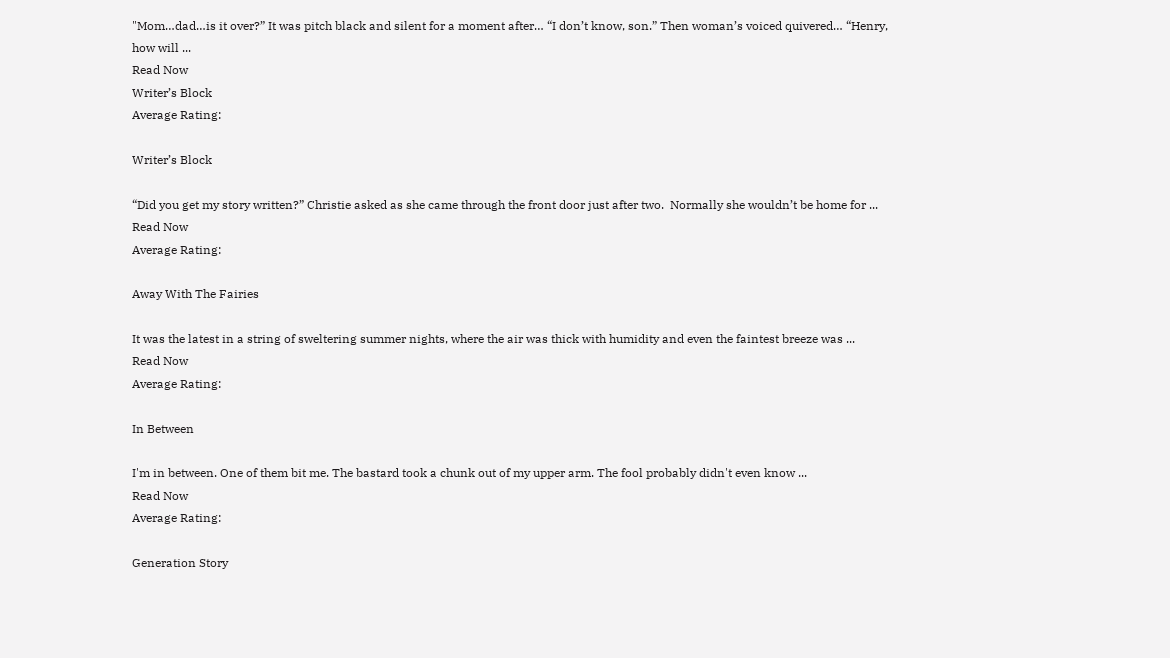"Mom…dad…is it over?” It was pitch black and silent for a moment after… “I don’t know, son.” Then woman’s voiced quivered… “Henry, how will ...
Read Now
Writer’s Block
Average Rating:

Writer’s Block

“Did you get my story written?” Christie asked as she came through the front door just after two.  Normally she wouldn’t be home for ...
Read Now
Average Rating:

Away With The Fairies

It was the latest in a string of sweltering summer nights, where the air was thick with humidity and even the faintest breeze was ...
Read Now
Average Rating:

In Between

I'm in between. One of them bit me. The bastard took a chunk out of my upper arm. The fool probably didn't even know ...
Read Now
Average Rating:

Generation Story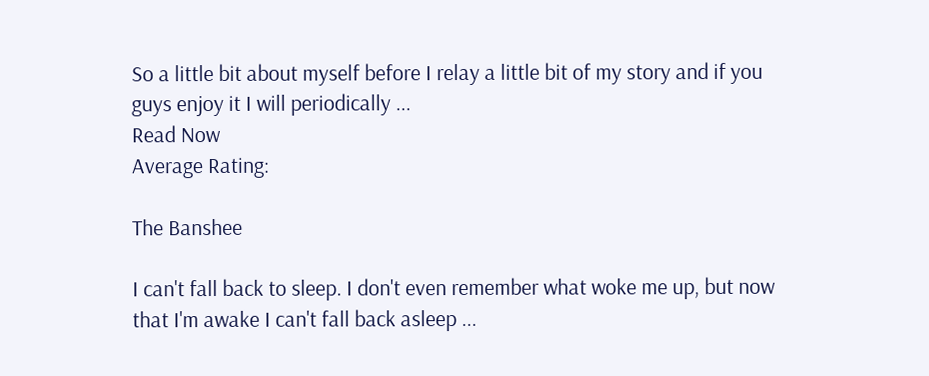So a little bit about myself before I relay a little bit of my story and if you guys enjoy it I will periodically ...
Read Now
Average Rating:

The Banshee

I can't fall back to sleep. I don't even remember what woke me up, but now that I'm awake I can't fall back asleep ...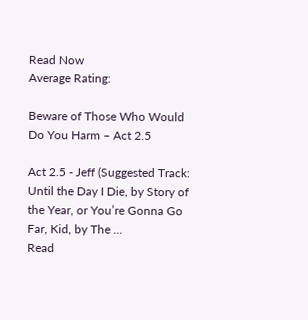Read Now
Average Rating:

Beware of Those Who Would Do You Harm – Act 2.5

Act 2.5 - Jeff (Suggested Track: Until the Day I Die, by Story of the Year, or You’re Gonna Go Far, Kid, by The ...
Read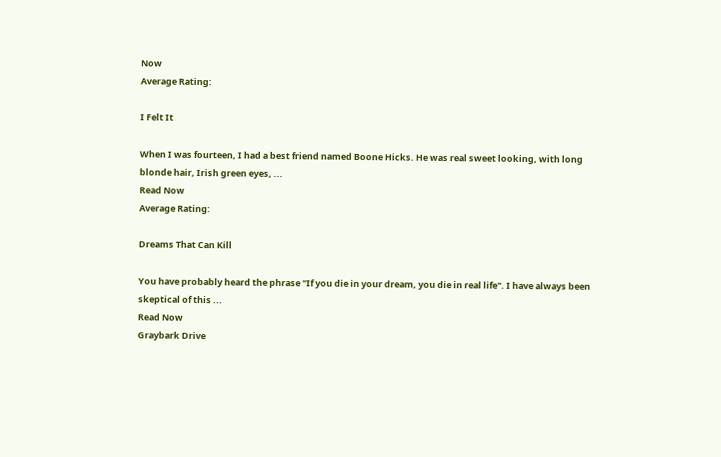Now
Average Rating:

I Felt It

When I was fourteen, I had a best friend named Boone Hicks. He was real sweet looking, with long blonde hair, Irish green eyes, ...
Read Now
Average Rating:

Dreams That Can Kill

You have probably heard the phrase "If you die in your dream, you die in real life". I have always been skeptical of this ...
Read Now
Graybark Drive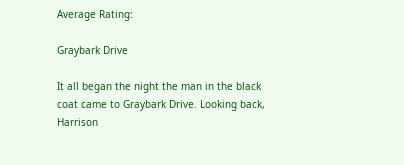Average Rating:

Graybark Drive

It all began the night the man in the black coat came to Graybark Drive. Looking back, Harrison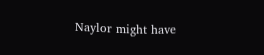Naylor might have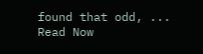found that odd, ...
Read Now